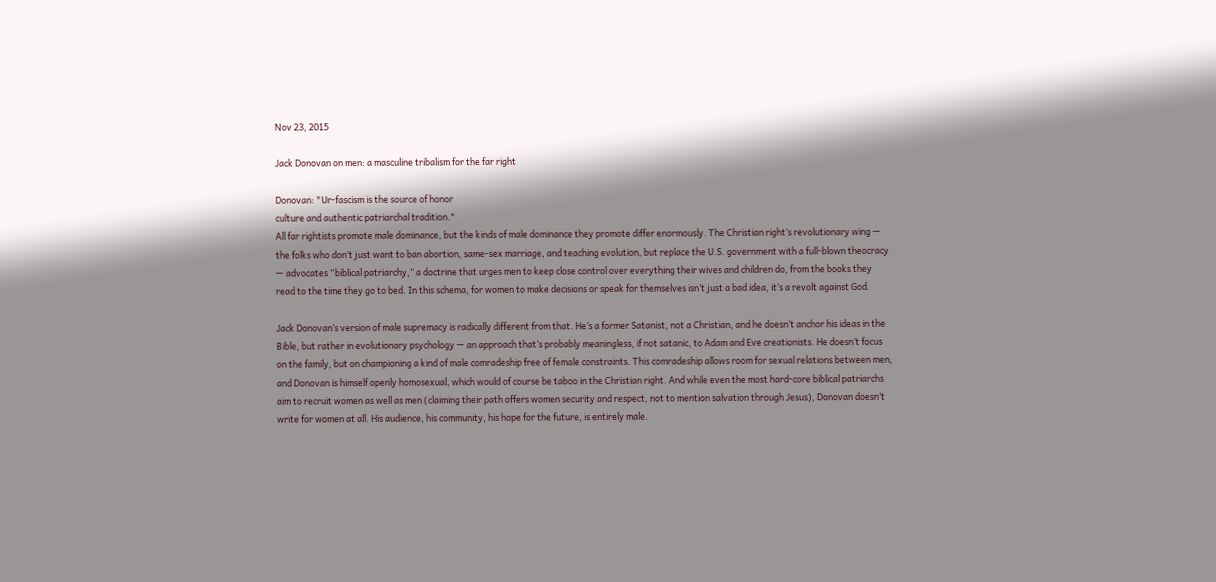Nov 23, 2015

Jack Donovan on men: a masculine tribalism for the far right

Donovan: "Ur-fascism is the source of honor
culture and authentic patriarchal tradition."
All far rightists promote male dominance, but the kinds of male dominance they promote differ enormously. The Christian right’s revolutionary wing — the folks who don’t just want to ban abortion, same-sex marriage, and teaching evolution, but replace the U.S. government with a full-blown theocracy — advocates “biblical patriarchy,” a doctrine that urges men to keep close control over everything their wives and children do, from the books they read to the time they go to bed. In this schema, for women to make decisions or speak for themselves isn’t just a bad idea, it’s a revolt against God.

Jack Donovan’s version of male supremacy is radically different from that. He’s a former Satanist, not a Christian, and he doesn’t anchor his ideas in the Bible, but rather in evolutionary psychology — an approach that’s probably meaningless, if not satanic, to Adam and Eve creationists. He doesn’t focus on the family, but on championing a kind of male comradeship free of female constraints. This comradeship allows room for sexual relations between men, and Donovan is himself openly homosexual, which would of course be taboo in the Christian right. And while even the most hard-core biblical patriarchs aim to recruit women as well as men (claiming their path offers women security and respect, not to mention salvation through Jesus), Donovan doesn’t write for women at all. His audience, his community, his hope for the future, is entirely male.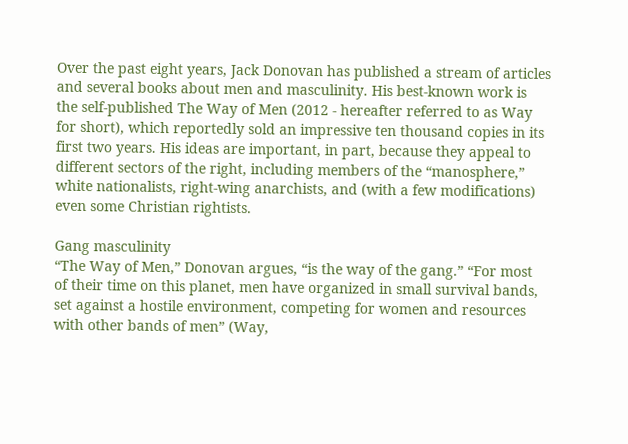Over the past eight years, Jack Donovan has published a stream of articles and several books about men and masculinity. His best-known work is the self-published The Way of Men (2012 - hereafter referred to as Way for short), which reportedly sold an impressive ten thousand copies in its first two years. His ideas are important, in part, because they appeal to different sectors of the right, including members of the “manosphere,” white nationalists, right-wing anarchists, and (with a few modifications) even some Christian rightists.

Gang masculinity
“The Way of Men,” Donovan argues, “is the way of the gang.” “For most of their time on this planet, men have organized in small survival bands, set against a hostile environment, competing for women and resources with other bands of men” (Way,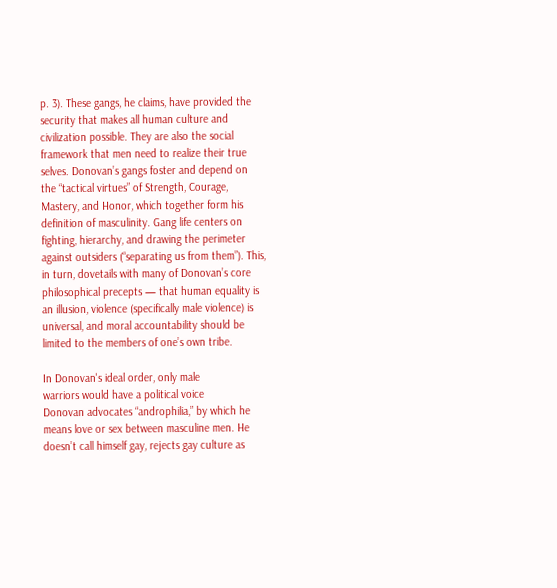p. 3). These gangs, he claims, have provided the security that makes all human culture and civilization possible. They are also the social framework that men need to realize their true selves. Donovan’s gangs foster and depend on the “tactical virtues” of Strength, Courage, Mastery, and Honor, which together form his definition of masculinity. Gang life centers on fighting, hierarchy, and drawing the perimeter against outsiders (“separating us from them”). This, in turn, dovetails with many of Donovan’s core philosophical precepts — that human equality is an illusion, violence (specifically male violence) is universal, and moral accountability should be limited to the members of one’s own tribe.

In Donovan's ideal order, only male
warriors would have a political voice
Donovan advocates “androphilia,” by which he means love or sex between masculine men. He doesn’t call himself gay, rejects gay culture as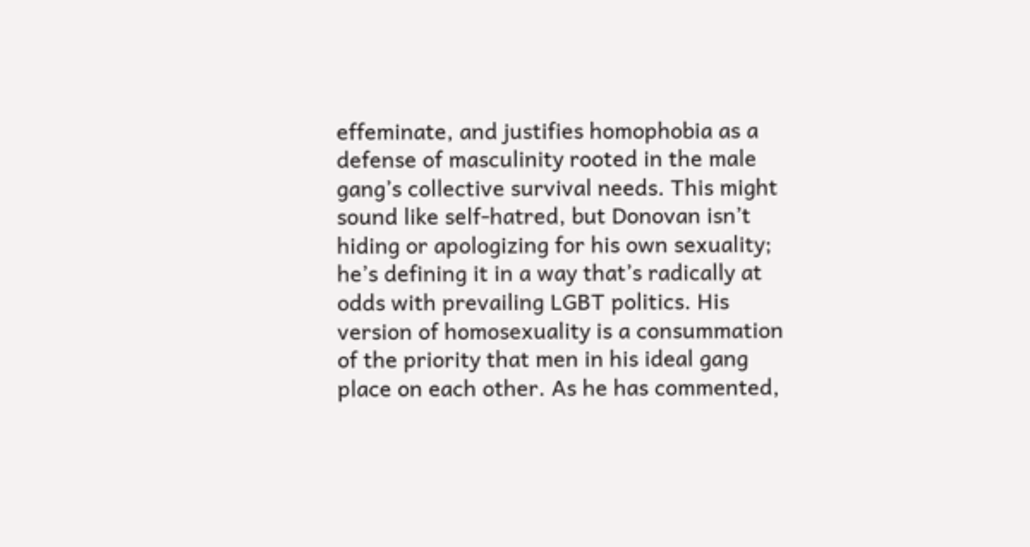effeminate, and justifies homophobia as a defense of masculinity rooted in the male gang’s collective survival needs. This might sound like self-hatred, but Donovan isn’t hiding or apologizing for his own sexuality; he’s defining it in a way that’s radically at odds with prevailing LGBT politics. His version of homosexuality is a consummation of the priority that men in his ideal gang place on each other. As he has commented,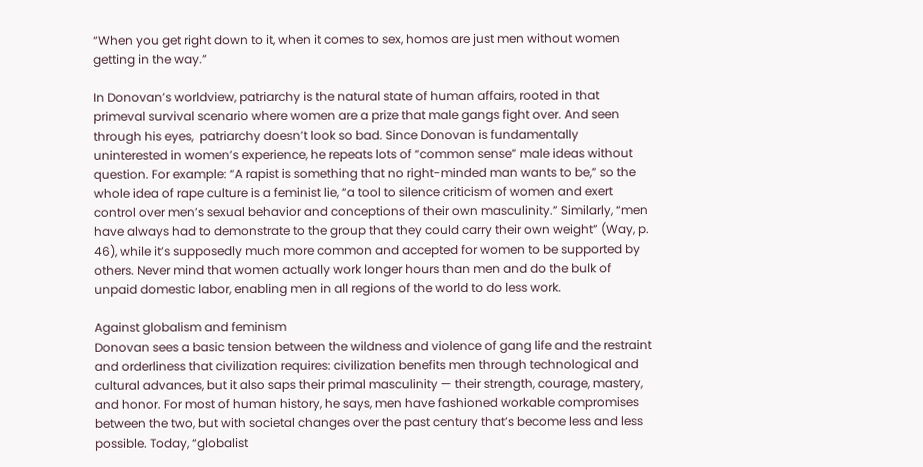“When you get right down to it, when it comes to sex, homos are just men without women getting in the way.”

In Donovan’s worldview, patriarchy is the natural state of human affairs, rooted in that primeval survival scenario where women are a prize that male gangs fight over. And seen through his eyes,  patriarchy doesn’t look so bad. Since Donovan is fundamentally uninterested in women’s experience, he repeats lots of “common sense” male ideas without question. For example: “A rapist is something that no right-minded man wants to be,” so the whole idea of rape culture is a feminist lie, “a tool to silence criticism of women and exert control over men’s sexual behavior and conceptions of their own masculinity.” Similarly, “men have always had to demonstrate to the group that they could carry their own weight” (Way, p. 46), while it’s supposedly much more common and accepted for women to be supported by others. Never mind that women actually work longer hours than men and do the bulk of unpaid domestic labor, enabling men in all regions of the world to do less work.

Against globalism and feminism
Donovan sees a basic tension between the wildness and violence of gang life and the restraint and orderliness that civilization requires: civilization benefits men through technological and cultural advances, but it also saps their primal masculinity — their strength, courage, mastery, and honor. For most of human history, he says, men have fashioned workable compromises between the two, but with societal changes over the past century that’s become less and less possible. Today, “globalist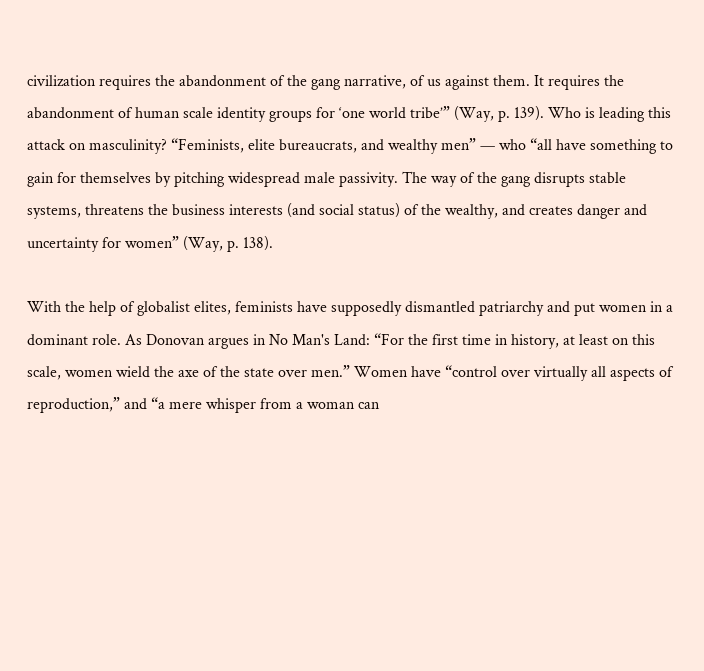civilization requires the abandonment of the gang narrative, of us against them. It requires the abandonment of human scale identity groups for ‘one world tribe’” (Way, p. 139). Who is leading this attack on masculinity? “Feminists, elite bureaucrats, and wealthy men” — who “all have something to gain for themselves by pitching widespread male passivity. The way of the gang disrupts stable systems, threatens the business interests (and social status) of the wealthy, and creates danger and uncertainty for women” (Way, p. 138).

With the help of globalist elites, feminists have supposedly dismantled patriarchy and put women in a dominant role. As Donovan argues in No Man's Land: “For the first time in history, at least on this scale, women wield the axe of the state over men.” Women have “control over virtually all aspects of reproduction,” and “a mere whisper from a woman can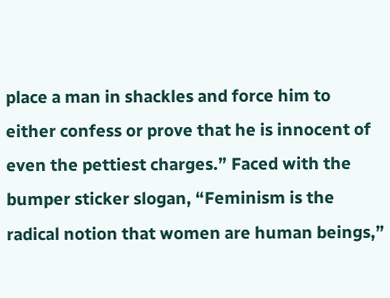place a man in shackles and force him to either confess or prove that he is innocent of even the pettiest charges.” Faced with the bumper sticker slogan, “Feminism is the radical notion that women are human beings,”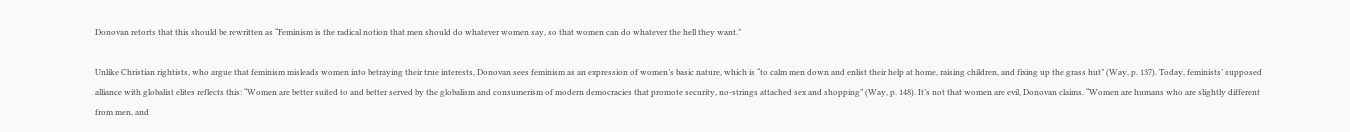Donovan retorts that this should be rewritten as “Feminism is the radical notion that men should do whatever women say, so that women can do whatever the hell they want.”

Unlike Christian rightists, who argue that feminism misleads women into betraying their true interests, Donovan sees feminism as an expression of women’s basic nature, which is “to calm men down and enlist their help at home, raising children, and fixing up the grass hut” (Way, p. 137). Today, feminists’ supposed alliance with globalist elites reflects this: “Women are better suited to and better served by the globalism and consumerism of modern democracies that promote security, no-strings attached sex and shopping” (Way, p. 148). It’s not that women are evil, Donovan claims. “Women are humans who are slightly different from men, and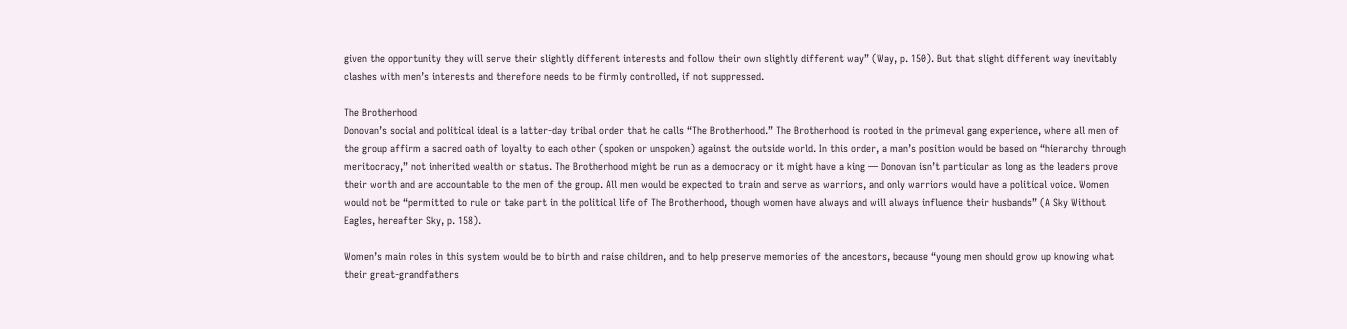given the opportunity they will serve their slightly different interests and follow their own slightly different way” (Way, p. 150). But that slight different way inevitably clashes with men’s interests and therefore needs to be firmly controlled, if not suppressed.

The Brotherhood
Donovan’s social and political ideal is a latter-day tribal order that he calls “The Brotherhood.” The Brotherhood is rooted in the primeval gang experience, where all men of the group affirm a sacred oath of loyalty to each other (spoken or unspoken) against the outside world. In this order, a man’s position would be based on “hierarchy through meritocracy,” not inherited wealth or status. The Brotherhood might be run as a democracy or it might have a king — Donovan isn’t particular as long as the leaders prove their worth and are accountable to the men of the group. All men would be expected to train and serve as warriors, and only warriors would have a political voice. Women would not be “permitted to rule or take part in the political life of The Brotherhood, though women have always and will always influence their husbands” (A Sky Without Eagles, hereafter Sky, p. 158).

Women’s main roles in this system would be to birth and raise children, and to help preserve memories of the ancestors, because “young men should grow up knowing what their great-grandfathers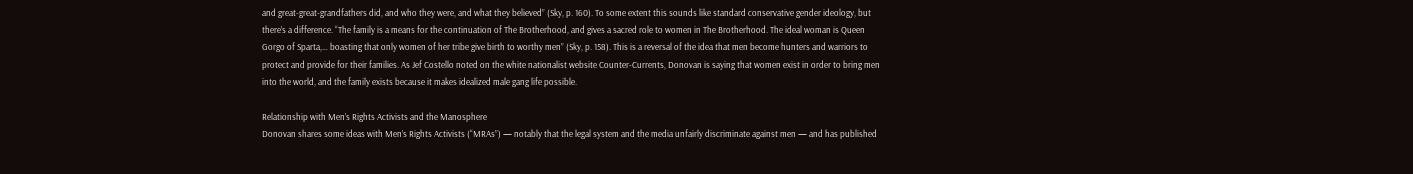and great-great-grandfathers did, and who they were, and what they believed” (Sky, p. 160). To some extent this sounds like standard conservative gender ideology, but there’s a difference. “The family is a means for the continuation of The Brotherhood, and gives a sacred role to women in The Brotherhood. The ideal woman is Queen Gorgo of Sparta,… boasting that only women of her tribe give birth to worthy men” (Sky, p. 158). This is a reversal of the idea that men become hunters and warriors to protect and provide for their families. As Jef Costello noted on the white nationalist website Counter-Currents, Donovan is saying that women exist in order to bring men into the world, and the family exists because it makes idealized male gang life possible.

Relationship with Men’s Rights Activists and the Manosphere
Donovan shares some ideas with Men’s Rights Activists (“MRAs”) — notably that the legal system and the media unfairly discriminate against men — and has published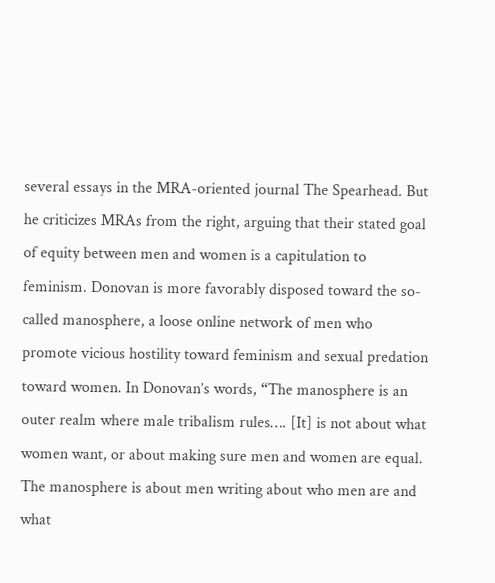several essays in the MRA-oriented journal The Spearhead. But he criticizes MRAs from the right, arguing that their stated goal of equity between men and women is a capitulation to feminism. Donovan is more favorably disposed toward the so-called manosphere, a loose online network of men who promote vicious hostility toward feminism and sexual predation toward women. In Donovan’s words, “The manosphere is an outer realm where male tribalism rules…. [It] is not about what women want, or about making sure men and women are equal. The manosphere is about men writing about who men are and what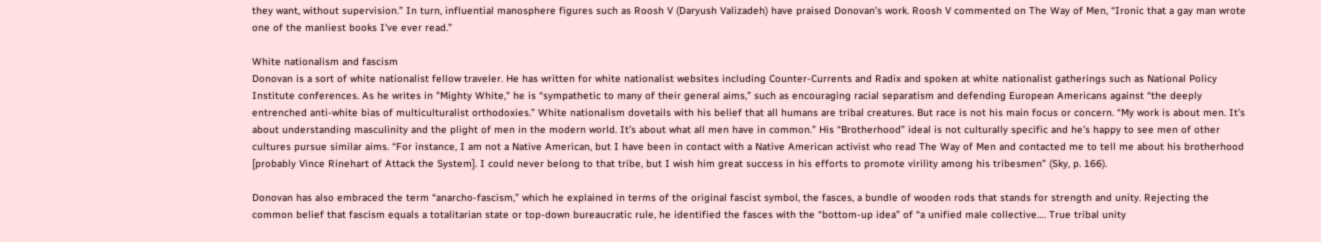they want, without supervision.” In turn, influential manosphere figures such as Roosh V (Daryush Valizadeh) have praised Donovan’s work. Roosh V commented on The Way of Men, “Ironic that a gay man wrote one of the manliest books I've ever read.”

White nationalism and fascism
Donovan is a sort of white nationalist fellow traveler. He has written for white nationalist websites including Counter-Currents and Radix and spoken at white nationalist gatherings such as National Policy Institute conferences. As he writes in "Mighty White," he is “sympathetic to many of their general aims,” such as encouraging racial separatism and defending European Americans against “the deeply entrenched anti-white bias of multiculturalist orthodoxies.” White nationalism dovetails with his belief that all humans are tribal creatures. But race is not his main focus or concern. “My work is about men. It’s about understanding masculinity and the plight of men in the modern world. It’s about what all men have in common.” His “Brotherhood” ideal is not culturally specific and he’s happy to see men of other cultures pursue similar aims. “For instance, I am not a Native American, but I have been in contact with a Native American activist who read The Way of Men and contacted me to tell me about his brotherhood [probably Vince Rinehart of Attack the System]. I could never belong to that tribe, but I wish him great success in his efforts to promote virility among his tribesmen” (Sky, p. 166).

Donovan has also embraced the term “anarcho-fascism,” which he explained in terms of the original fascist symbol, the fasces, a bundle of wooden rods that stands for strength and unity. Rejecting the common belief that fascism equals a totalitarian state or top-down bureaucratic rule, he identified the fasces with the “bottom-up idea” of “a unified male collective…. True tribal unity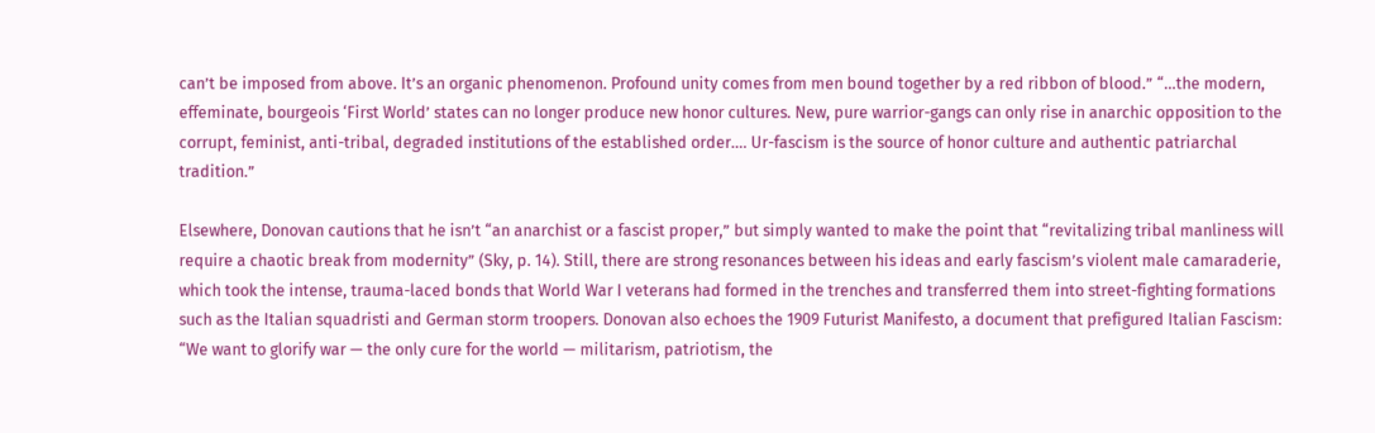can’t be imposed from above. It’s an organic phenomenon. Profound unity comes from men bound together by a red ribbon of blood.” “…the modern, effeminate, bourgeois ‘First World’ states can no longer produce new honor cultures. New, pure warrior-gangs can only rise in anarchic opposition to the corrupt, feminist, anti-tribal, degraded institutions of the established order…. Ur-fascism is the source of honor culture and authentic patriarchal tradition.”

Elsewhere, Donovan cautions that he isn’t “an anarchist or a fascist proper,” but simply wanted to make the point that “revitalizing tribal manliness will require a chaotic break from modernity” (Sky, p. 14). Still, there are strong resonances between his ideas and early fascism’s violent male camaraderie, which took the intense, trauma-laced bonds that World War I veterans had formed in the trenches and transferred them into street-fighting formations such as the Italian squadristi and German storm troopers. Donovan also echoes the 1909 Futurist Manifesto, a document that prefigured Italian Fascism: “We want to glorify war — the only cure for the world — militarism, patriotism, the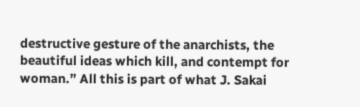destructive gesture of the anarchists, the beautiful ideas which kill, and contempt for woman.” All this is part of what J. Sakai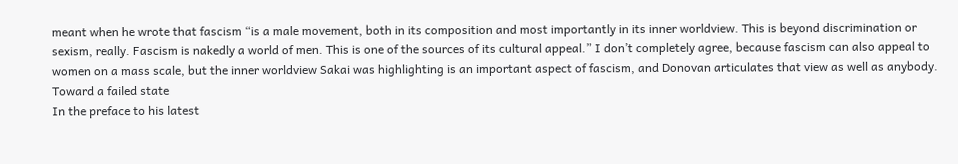meant when he wrote that fascism “is a male movement, both in its composition and most importantly in its inner worldview. This is beyond discrimination or sexism, really. Fascism is nakedly a world of men. This is one of the sources of its cultural appeal.” I don’t completely agree, because fascism can also appeal to women on a mass scale, but the inner worldview Sakai was highlighting is an important aspect of fascism, and Donovan articulates that view as well as anybody.
Toward a failed state
In the preface to his latest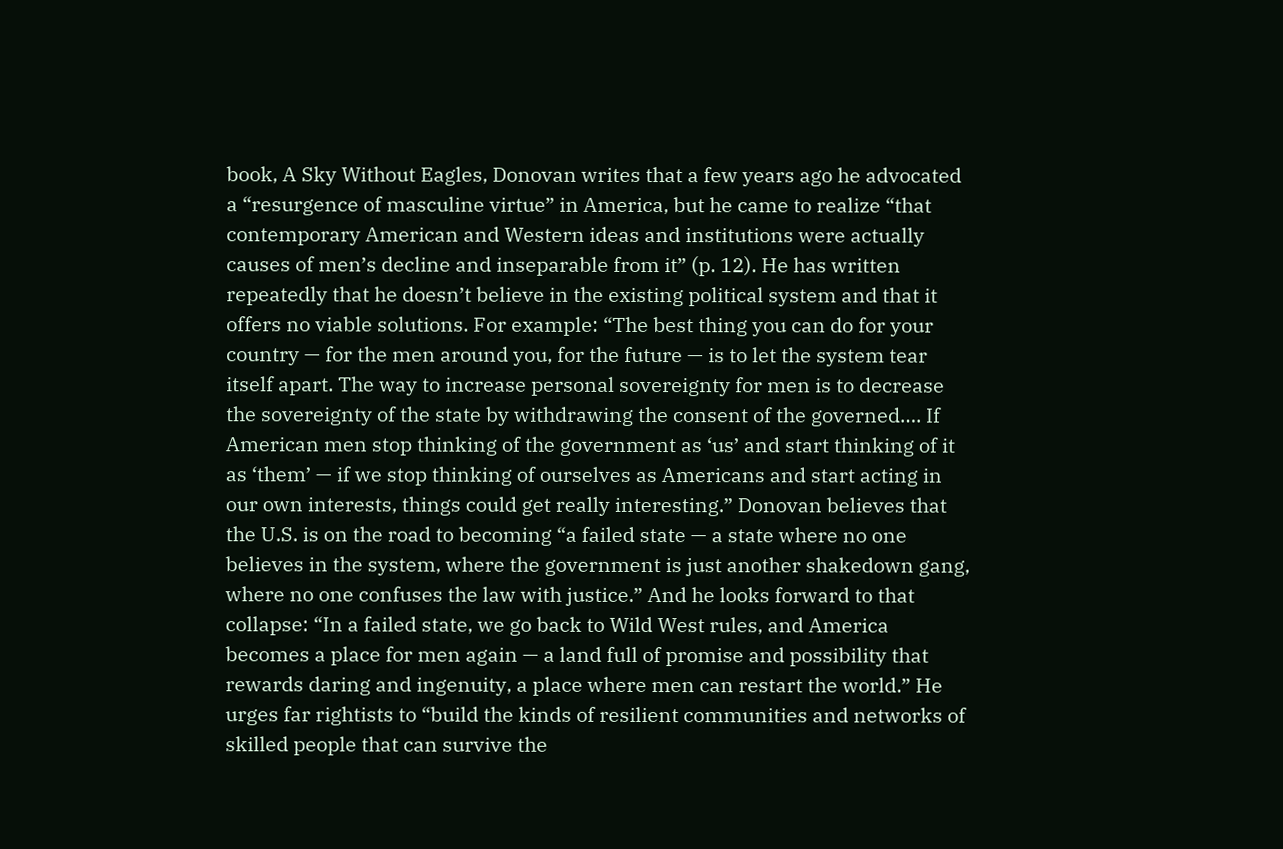book, A Sky Without Eagles, Donovan writes that a few years ago he advocated a “resurgence of masculine virtue” in America, but he came to realize “that contemporary American and Western ideas and institutions were actually causes of men’s decline and inseparable from it” (p. 12). He has written repeatedly that he doesn’t believe in the existing political system and that it offers no viable solutions. For example: “The best thing you can do for your country — for the men around you, for the future — is to let the system tear itself apart. The way to increase personal sovereignty for men is to decrease the sovereignty of the state by withdrawing the consent of the governed…. If American men stop thinking of the government as ‘us’ and start thinking of it as ‘them’ — if we stop thinking of ourselves as Americans and start acting in our own interests, things could get really interesting.” Donovan believes that the U.S. is on the road to becoming “a failed state — a state where no one believes in the system, where the government is just another shakedown gang, where no one confuses the law with justice.” And he looks forward to that collapse: “In a failed state, we go back to Wild West rules, and America becomes a place for men again — a land full of promise and possibility that rewards daring and ingenuity, a place where men can restart the world.” He urges far rightists to “build the kinds of resilient communities and networks of skilled people that can survive the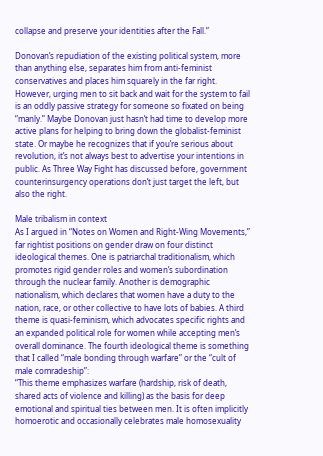collapse and preserve your identities after the Fall.”

Donovan’s repudiation of the existing political system, more than anything else, separates him from anti-feminist conservatives and places him squarely in the far right. However, urging men to sit back and wait for the system to fail is an oddly passive strategy for someone so fixated on being “manly.” Maybe Donovan just hasn’t had time to develop more active plans for helping to bring down the globalist-feminist state. Or maybe he recognizes that if you’re serious about revolution, it’s not always best to advertise your intentions in public. As Three Way Fight has discussed before, government counterinsurgency operations don’t just target the left, but also the right.

Male tribalism in context
As I argued in “Notes on Women and Right-Wing Movements,” far rightist positions on gender draw on four distinct ideological themes. One is patriarchal traditionalism, which promotes rigid gender roles and women’s subordination through the nuclear family. Another is demographic nationalism, which declares that women have a duty to the nation, race, or other collective to have lots of babies. A third theme is quasi-feminism, which advocates specific rights and an expanded political role for women while accepting men’s overall dominance. The fourth ideological theme is something that I called “male bonding through warfare” or the “cult of male comradeship”:
“This theme emphasizes warfare (hardship, risk of death, shared acts of violence and killing) as the basis for deep emotional and spiritual ties between men. It is often implicitly homoerotic and occasionally celebrates male homosexuality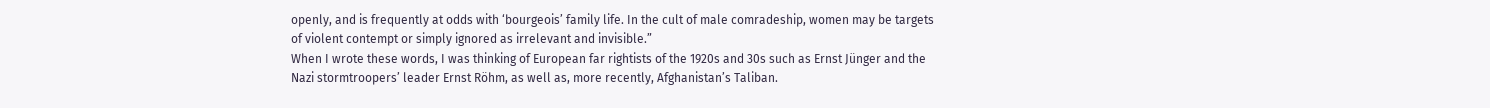openly, and is frequently at odds with ‘bourgeois’ family life. In the cult of male comradeship, women may be targets of violent contempt or simply ignored as irrelevant and invisible.”
When I wrote these words, I was thinking of European far rightists of the 1920s and 30s such as Ernst Jünger and the Nazi stormtroopers’ leader Ernst Röhm, as well as, more recently, Afghanistan’s Taliban.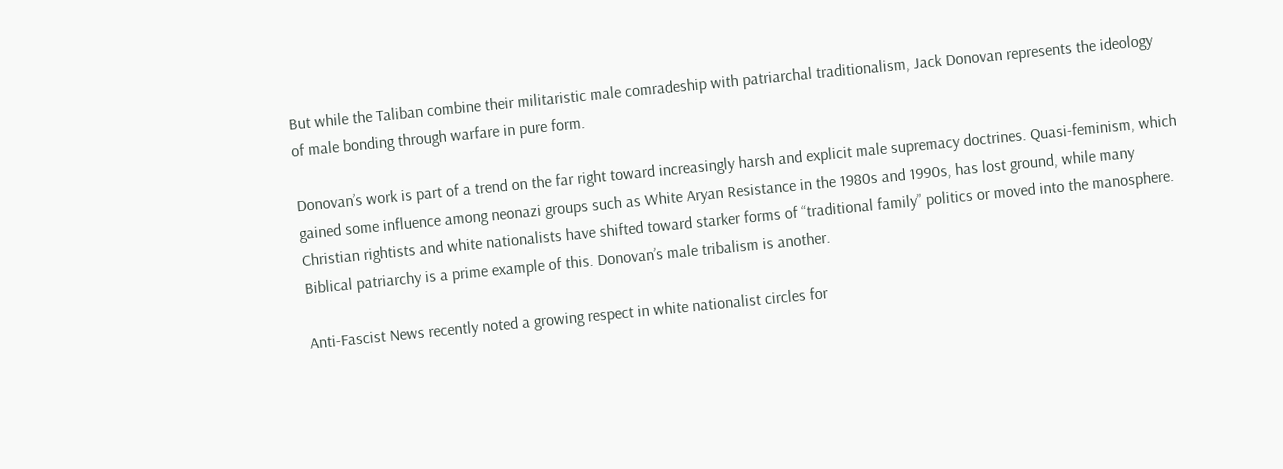But while the Taliban combine their militaristic male comradeship with patriarchal traditionalism, Jack Donovan represents the ideology of male bonding through warfare in pure form.

Donovan’s work is part of a trend on the far right toward increasingly harsh and explicit male supremacy doctrines. Quasi-feminism, which gained some influence among neonazi groups such as White Aryan Resistance in the 1980s and 1990s, has lost ground, while many Christian rightists and white nationalists have shifted toward starker forms of “traditional family” politics or moved into the manosphere. Biblical patriarchy is a prime example of this. Donovan’s male tribalism is another.

Anti-Fascist News recently noted a growing respect in white nationalist circles for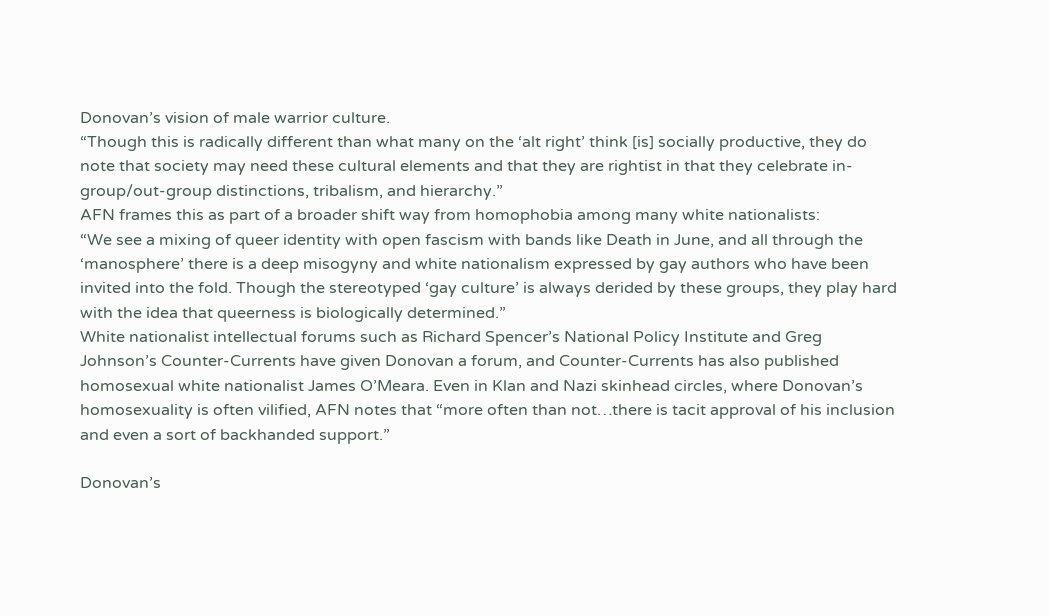Donovan’s vision of male warrior culture.
“Though this is radically different than what many on the ‘alt right’ think [is] socially productive, they do note that society may need these cultural elements and that they are rightist in that they celebrate in-group/out-group distinctions, tribalism, and hierarchy.”
AFN frames this as part of a broader shift way from homophobia among many white nationalists:
“We see a mixing of queer identity with open fascism with bands like Death in June, and all through the ‘manosphere’ there is a deep misogyny and white nationalism expressed by gay authors who have been invited into the fold. Though the stereotyped ‘gay culture’ is always derided by these groups, they play hard with the idea that queerness is biologically determined.”
White nationalist intellectual forums such as Richard Spencer’s National Policy Institute and Greg Johnson’s Counter-Currents have given Donovan a forum, and Counter-Currents has also published homosexual white nationalist James O’Meara. Even in Klan and Nazi skinhead circles, where Donovan’s homosexuality is often vilified, AFN notes that “more often than not…there is tacit approval of his inclusion and even a sort of backhanded support.”

Donovan’s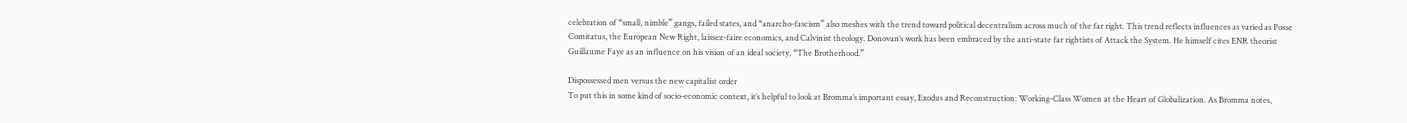celebration of “small, nimble” gangs, failed states, and “anarcho-fascism” also meshes with the trend toward political decentralism across much of the far right. This trend reflects influences as varied as Posse Comitatus, the European New Right, laissez-faire economics, and Calvinist theology. Donovan’s work has been embraced by the anti-state far rightists of Attack the System. He himself cites ENR theorist Guillaume Faye as an influence on his vision of an ideal society, “The Brotherhood.”

Dispossessed men versus the new capitalist order
To put this in some kind of socio-economic context, it’s helpful to look at Bromma’s important essay, Exodus and Reconstruction: Working-Class Women at the Heart of Globalization. As Bromma notes,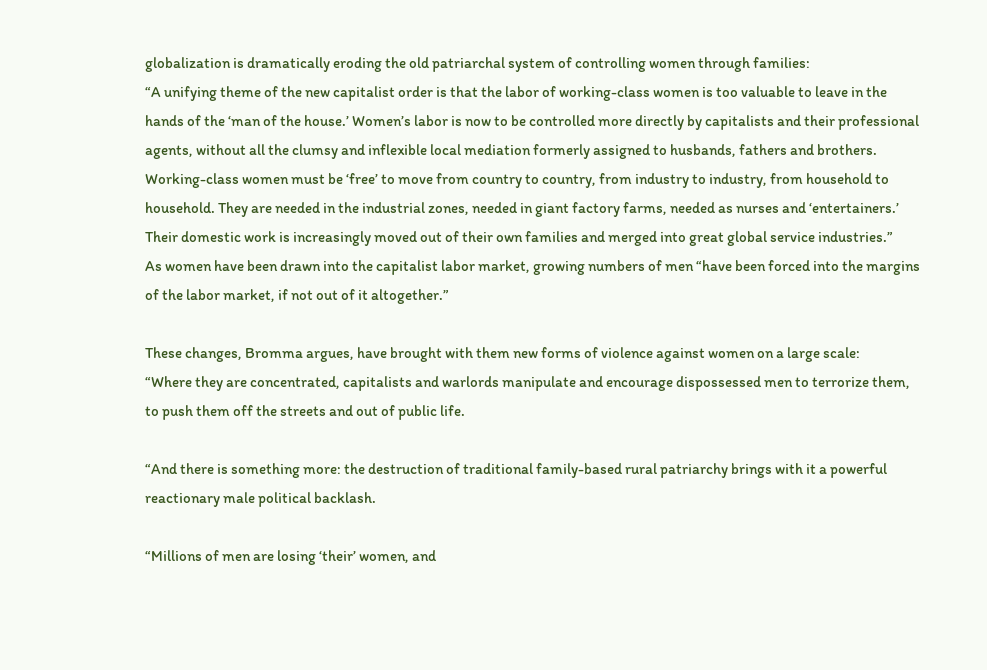globalization is dramatically eroding the old patriarchal system of controlling women through families:
“A unifying theme of the new capitalist order is that the labor of working-class women is too valuable to leave in the hands of the ‘man of the house.’ Women’s labor is now to be controlled more directly by capitalists and their professional agents, without all the clumsy and inflexible local mediation formerly assigned to husbands, fathers and brothers. Working-class women must be ‘free’ to move from country to country, from industry to industry, from household to household. They are needed in the industrial zones, needed in giant factory farms, needed as nurses and ‘entertainers.’ Their domestic work is increasingly moved out of their own families and merged into great global service industries.”
As women have been drawn into the capitalist labor market, growing numbers of men “have been forced into the margins of the labor market, if not out of it altogether.”

These changes, Bromma argues, have brought with them new forms of violence against women on a large scale:
“Where they are concentrated, capitalists and warlords manipulate and encourage dispossessed men to terrorize them, to push them off the streets and out of public life.

“And there is something more: the destruction of traditional family-based rural patriarchy brings with it a powerful reactionary male political backlash.

“Millions of men are losing ‘their’ women, and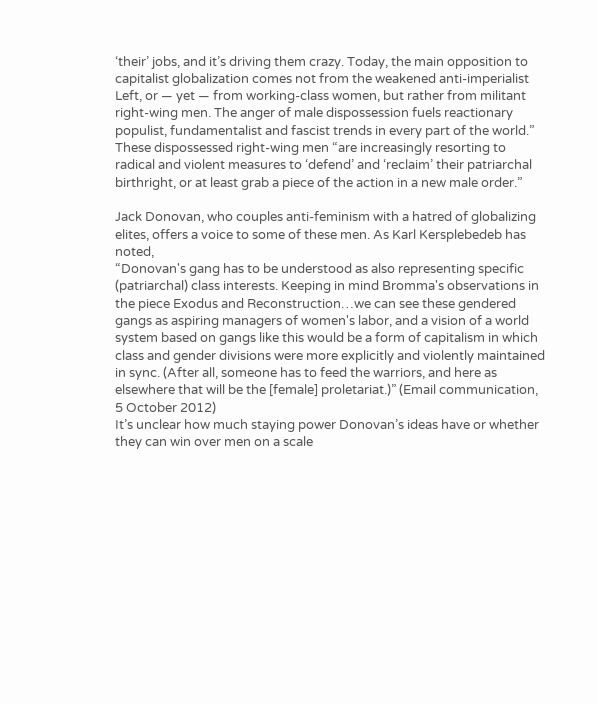‘their’ jobs, and it’s driving them crazy. Today, the main opposition to capitalist globalization comes not from the weakened anti-imperialist Left, or — yet — from working-class women, but rather from militant right-wing men. The anger of male dispossession fuels reactionary populist, fundamentalist and fascist trends in every part of the world.”
These dispossessed right-wing men “are increasingly resorting to radical and violent measures to ‘defend’ and ‘reclaim’ their patriarchal birthright, or at least grab a piece of the action in a new male order.”

Jack Donovan, who couples anti-feminism with a hatred of globalizing elites, offers a voice to some of these men. As Karl Kersplebedeb has noted,
“Donovan's gang has to be understood as also representing specific (patriarchal) class interests. Keeping in mind Bromma's observations in the piece Exodus and Reconstruction…we can see these gendered gangs as aspiring managers of women's labor, and a vision of a world system based on gangs like this would be a form of capitalism in which class and gender divisions were more explicitly and violently maintained in sync. (After all, someone has to feed the warriors, and here as elsewhere that will be the [female] proletariat.)” (Email communication, 5 October 2012)
It’s unclear how much staying power Donovan’s ideas have or whether they can win over men on a scale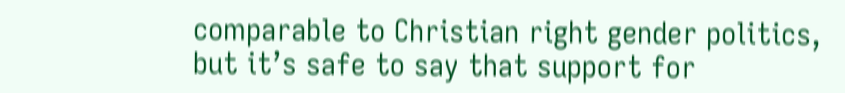comparable to Christian right gender politics, but it’s safe to say that support for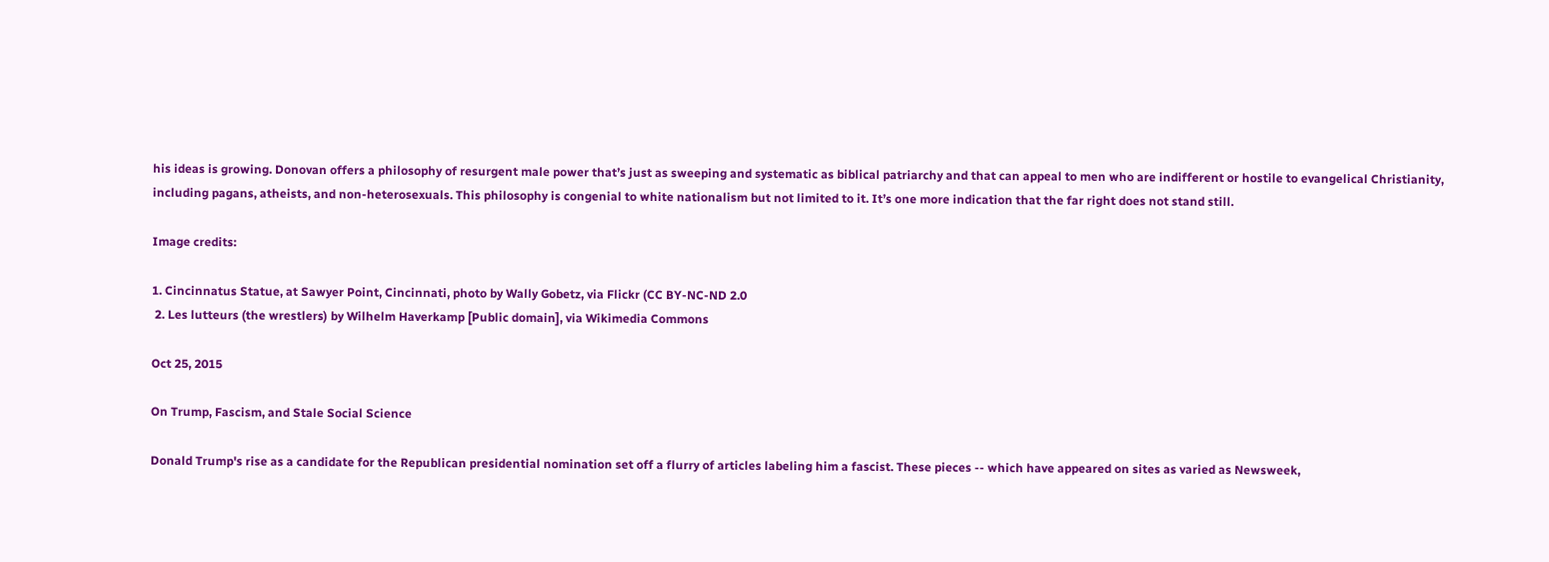his ideas is growing. Donovan offers a philosophy of resurgent male power that’s just as sweeping and systematic as biblical patriarchy and that can appeal to men who are indifferent or hostile to evangelical Christianity, including pagans, atheists, and non-heterosexuals. This philosophy is congenial to white nationalism but not limited to it. It’s one more indication that the far right does not stand still.

Image credits:

1. Cincinnatus Statue, at Sawyer Point, Cincinnati, photo by Wally Gobetz, via Flickr (CC BY-NC-ND 2.0
 2. Les lutteurs (the wrestlers) by Wilhelm Haverkamp [Public domain], via Wikimedia Commons

Oct 25, 2015

On Trump, Fascism, and Stale Social Science

Donald Trump's rise as a candidate for the Republican presidential nomination set off a flurry of articles labeling him a fascist. These pieces -- which have appeared on sites as varied as Newsweek,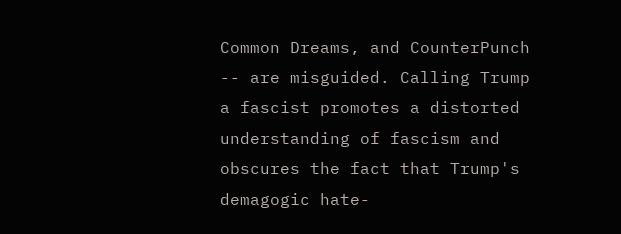Common Dreams, and CounterPunch -- are misguided. Calling Trump a fascist promotes a distorted understanding of fascism and obscures the fact that Trump's demagogic hate-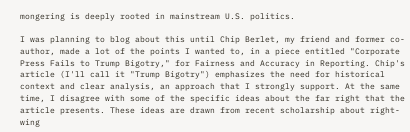mongering is deeply rooted in mainstream U.S. politics.

I was planning to blog about this until Chip Berlet, my friend and former co-author, made a lot of the points I wanted to, in a piece entitled "Corporate Press Fails to Trump Bigotry," for Fairness and Accuracy in Reporting. Chip's article (I'll call it "Trump Bigotry") emphasizes the need for historical context and clear analysis, an approach that I strongly support. At the same time, I disagree with some of the specific ideas about the far right that the article presents. These ideas are drawn from recent scholarship about right-wing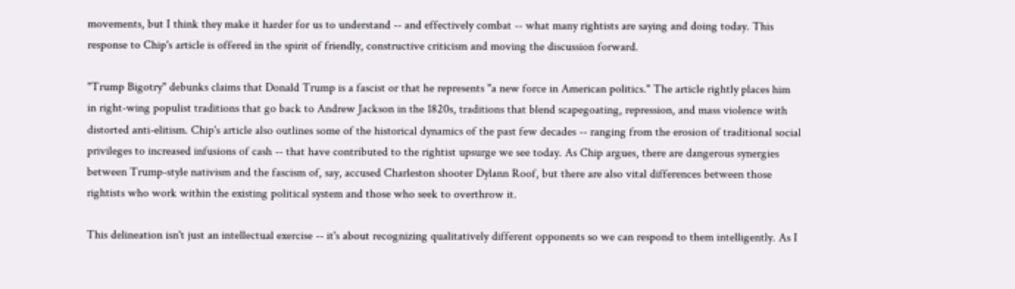movements, but I think they make it harder for us to understand -- and effectively combat -- what many rightists are saying and doing today. This response to Chip's article is offered in the spirit of friendly, constructive criticism and moving the discussion forward.

"Trump Bigotry" debunks claims that Donald Trump is a fascist or that he represents "a new force in American politics." The article rightly places him in right-wing populist traditions that go back to Andrew Jackson in the 1820s, traditions that blend scapegoating, repression, and mass violence with distorted anti-elitism. Chip's article also outlines some of the historical dynamics of the past few decades -- ranging from the erosion of traditional social privileges to increased infusions of cash -- that have contributed to the rightist upsurge we see today. As Chip argues, there are dangerous synergies between Trump-style nativism and the fascism of, say, accused Charleston shooter Dylann Roof, but there are also vital differences between those rightists who work within the existing political system and those who seek to overthrow it.

This delineation isn't just an intellectual exercise -- it's about recognizing qualitatively different opponents so we can respond to them intelligently. As I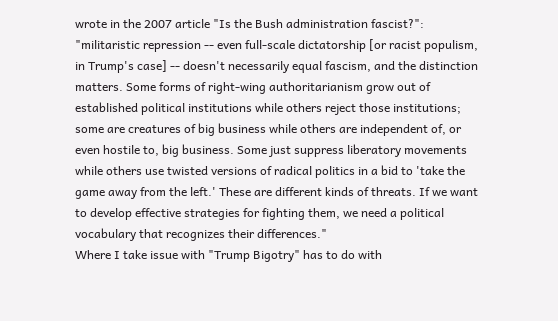wrote in the 2007 article "Is the Bush administration fascist?":
"militaristic repression -- even full-scale dictatorship [or racist populism, in Trump's case] -- doesn't necessarily equal fascism, and the distinction matters. Some forms of right-wing authoritarianism grow out of established political institutions while others reject those institutions; some are creatures of big business while others are independent of, or even hostile to, big business. Some just suppress liberatory movements while others use twisted versions of radical politics in a bid to 'take the game away from the left.' These are different kinds of threats. If we want to develop effective strategies for fighting them, we need a political vocabulary that recognizes their differences."
Where I take issue with "Trump Bigotry" has to do with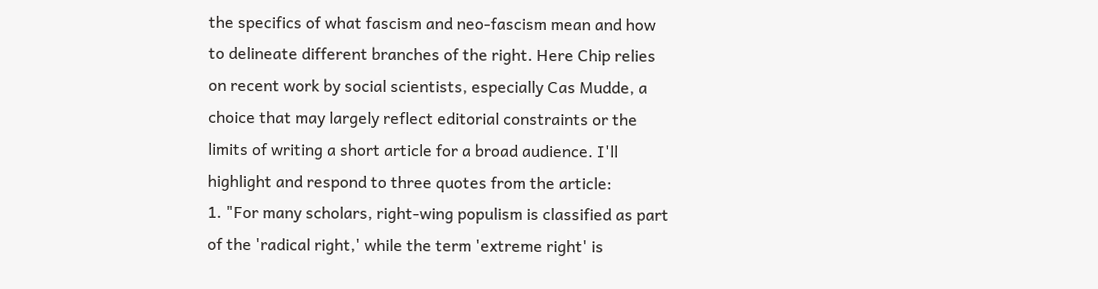the specifics of what fascism and neo-fascism mean and how to delineate different branches of the right. Here Chip relies on recent work by social scientists, especially Cas Mudde, a choice that may largely reflect editorial constraints or the limits of writing a short article for a broad audience. I'll highlight and respond to three quotes from the article:
1. "For many scholars, right-wing populism is classified as part of the 'radical right,' while the term 'extreme right' is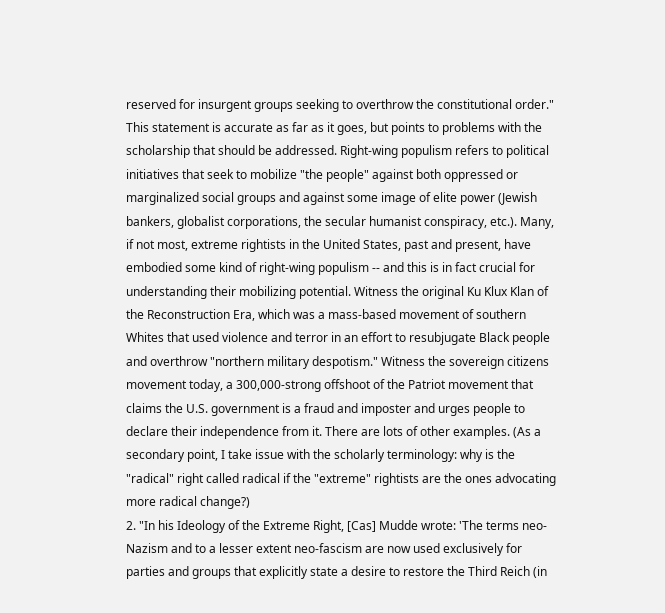reserved for insurgent groups seeking to overthrow the constitutional order."
This statement is accurate as far as it goes, but points to problems with the scholarship that should be addressed. Right-wing populism refers to political initiatives that seek to mobilize "the people" against both oppressed or marginalized social groups and against some image of elite power (Jewish bankers, globalist corporations, the secular humanist conspiracy, etc.). Many, if not most, extreme rightists in the United States, past and present, have embodied some kind of right-wing populism -- and this is in fact crucial for understanding their mobilizing potential. Witness the original Ku Klux Klan of the Reconstruction Era, which was a mass-based movement of southern Whites that used violence and terror in an effort to resubjugate Black people and overthrow "northern military despotism." Witness the sovereign citizens movement today, a 300,000-strong offshoot of the Patriot movement that claims the U.S. government is a fraud and imposter and urges people to declare their independence from it. There are lots of other examples. (As a secondary point, I take issue with the scholarly terminology: why is the "radical" right called radical if the "extreme" rightists are the ones advocating more radical change?)
2. "In his Ideology of the Extreme Right, [Cas] Mudde wrote: 'The terms neo-Nazism and to a lesser extent neo-fascism are now used exclusively for parties and groups that explicitly state a desire to restore the Third Reich (in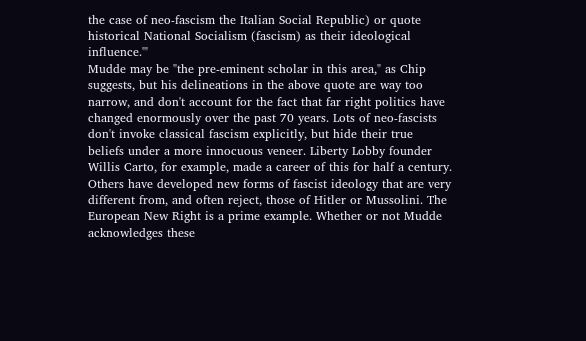the case of neo-fascism the Italian Social Republic) or quote historical National Socialism (fascism) as their ideological influence.'"
Mudde may be "the pre-eminent scholar in this area," as Chip suggests, but his delineations in the above quote are way too narrow, and don't account for the fact that far right politics have changed enormously over the past 70 years. Lots of neo-fascists don't invoke classical fascism explicitly, but hide their true beliefs under a more innocuous veneer. Liberty Lobby founder Willis Carto, for example, made a career of this for half a century. Others have developed new forms of fascist ideology that are very different from, and often reject, those of Hitler or Mussolini. The European New Right is a prime example. Whether or not Mudde acknowledges these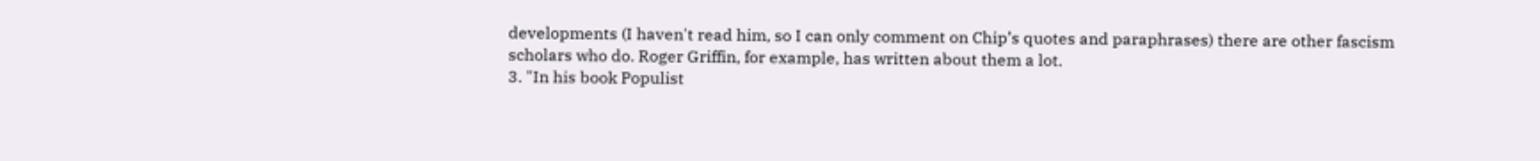developments (I haven't read him, so I can only comment on Chip’s quotes and paraphrases) there are other fascism scholars who do. Roger Griffin, for example, has written about them a lot.
3. "In his book Populist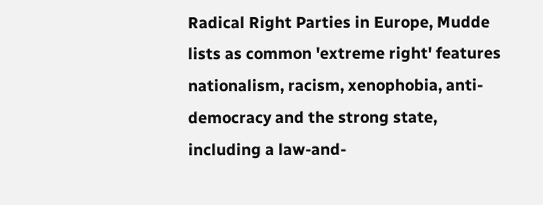Radical Right Parties in Europe, Mudde lists as common 'extreme right' features nationalism, racism, xenophobia, anti-democracy and the strong state, including a law-and-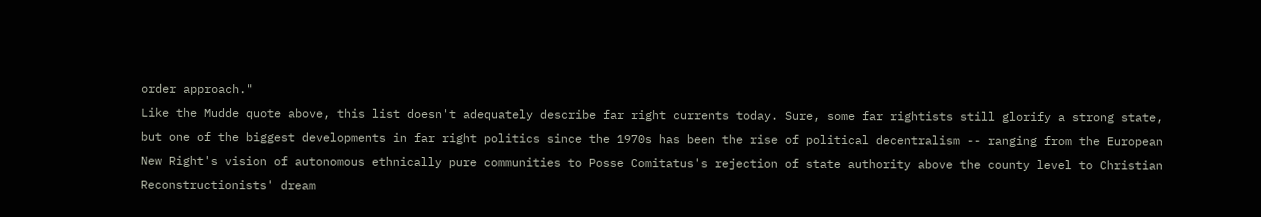order approach."
Like the Mudde quote above, this list doesn't adequately describe far right currents today. Sure, some far rightists still glorify a strong state, but one of the biggest developments in far right politics since the 1970s has been the rise of political decentralism -- ranging from the European New Right's vision of autonomous ethnically pure communities to Posse Comitatus's rejection of state authority above the county level to Christian Reconstructionists' dream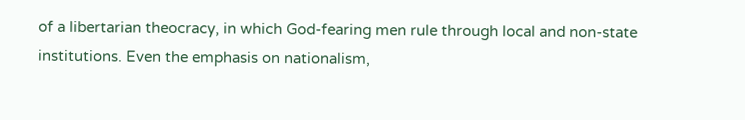of a libertarian theocracy, in which God-fearing men rule through local and non-state institutions. Even the emphasis on nationalism,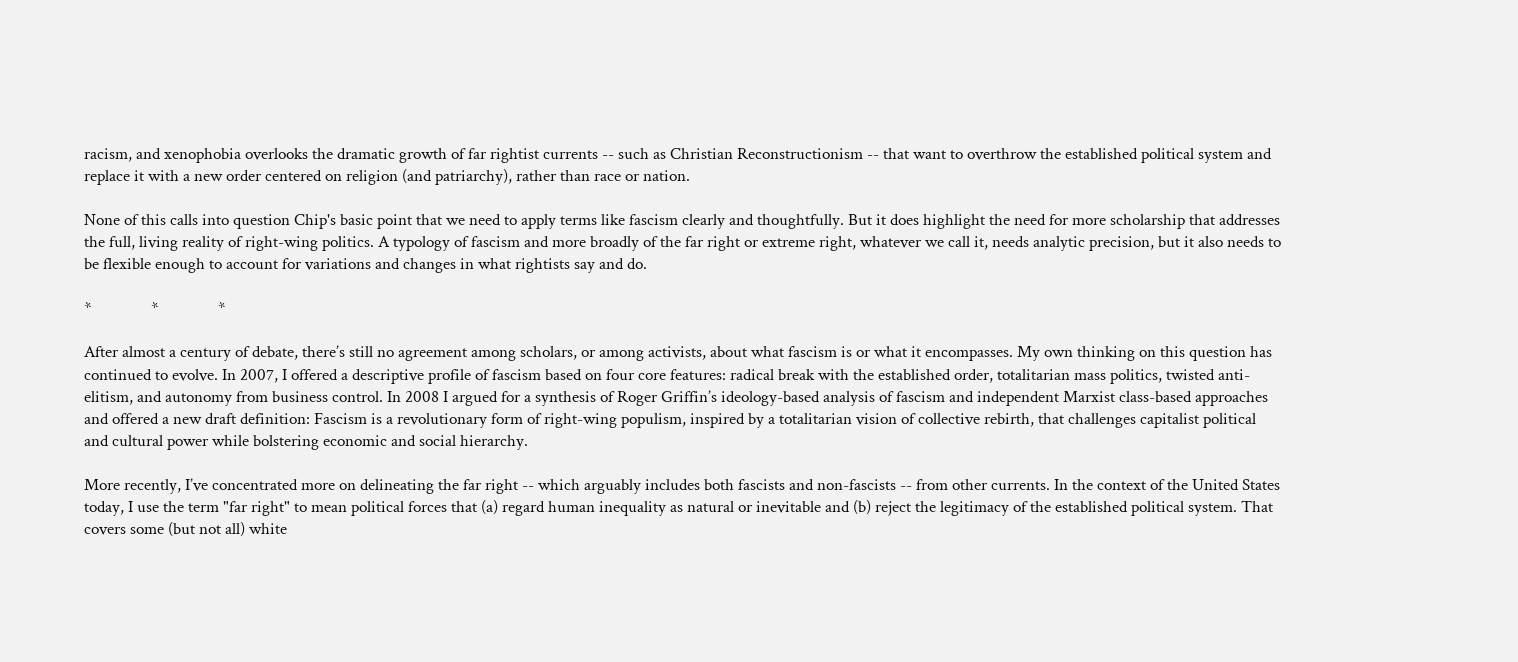racism, and xenophobia overlooks the dramatic growth of far rightist currents -- such as Christian Reconstructionism -- that want to overthrow the established political system and replace it with a new order centered on religion (and patriarchy), rather than race or nation.

None of this calls into question Chip's basic point that we need to apply terms like fascism clearly and thoughtfully. But it does highlight the need for more scholarship that addresses the full, living reality of right-wing politics. A typology of fascism and more broadly of the far right or extreme right, whatever we call it, needs analytic precision, but it also needs to be flexible enough to account for variations and changes in what rightists say and do.

*               *               *

After almost a century of debate, there’s still no agreement among scholars, or among activists, about what fascism is or what it encompasses. My own thinking on this question has continued to evolve. In 2007, I offered a descriptive profile of fascism based on four core features: radical break with the established order, totalitarian mass politics, twisted anti-elitism, and autonomy from business control. In 2008 I argued for a synthesis of Roger Griffin’s ideology-based analysis of fascism and independent Marxist class-based approaches and offered a new draft definition: Fascism is a revolutionary form of right-wing populism, inspired by a totalitarian vision of collective rebirth, that challenges capitalist political and cultural power while bolstering economic and social hierarchy.

More recently, I’ve concentrated more on delineating the far right -- which arguably includes both fascists and non-fascists -- from other currents. In the context of the United States today, I use the term "far right" to mean political forces that (a) regard human inequality as natural or inevitable and (b) reject the legitimacy of the established political system. That covers some (but not all) white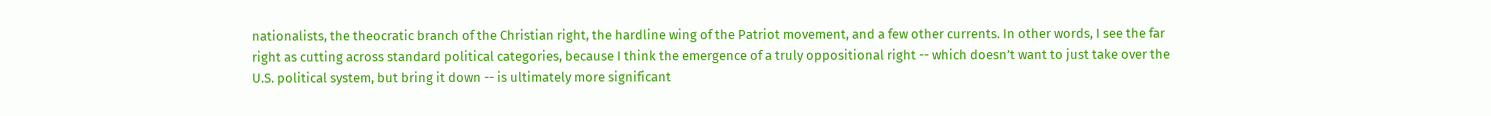nationalists, the theocratic branch of the Christian right, the hardline wing of the Patriot movement, and a few other currents. In other words, I see the far right as cutting across standard political categories, because I think the emergence of a truly oppositional right -- which doesn’t want to just take over the U.S. political system, but bring it down -- is ultimately more significant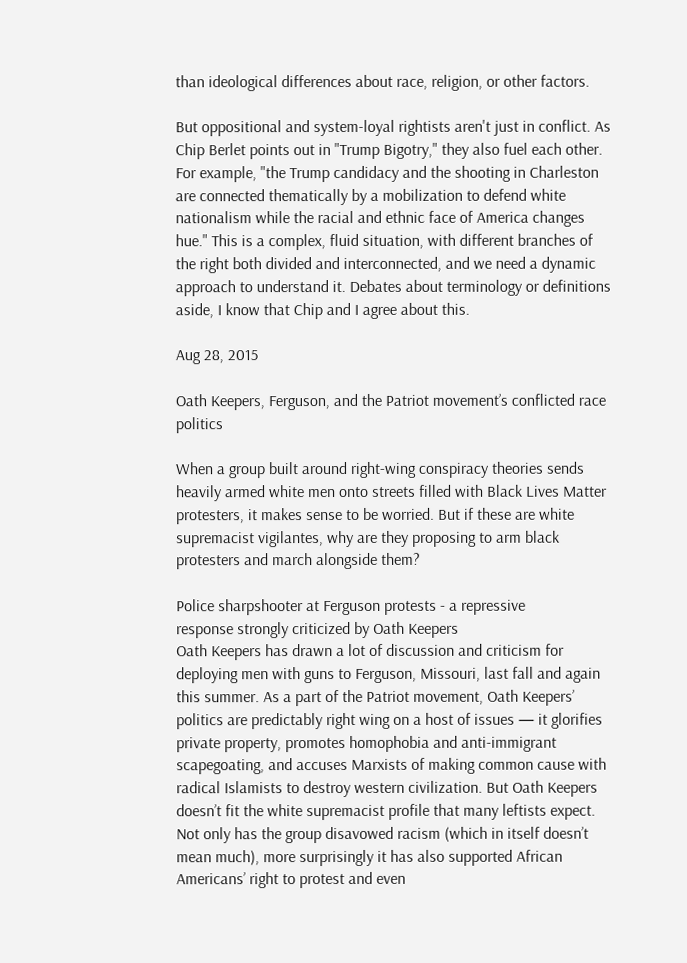than ideological differences about race, religion, or other factors.

But oppositional and system-loyal rightists aren't just in conflict. As Chip Berlet points out in "Trump Bigotry," they also fuel each other. For example, "the Trump candidacy and the shooting in Charleston are connected thematically by a mobilization to defend white nationalism while the racial and ethnic face of America changes hue." This is a complex, fluid situation, with different branches of the right both divided and interconnected, and we need a dynamic approach to understand it. Debates about terminology or definitions aside, I know that Chip and I agree about this.

Aug 28, 2015

Oath Keepers, Ferguson, and the Patriot movement’s conflicted race politics

When a group built around right-wing conspiracy theories sends heavily armed white men onto streets filled with Black Lives Matter protesters, it makes sense to be worried. But if these are white supremacist vigilantes, why are they proposing to arm black protesters and march alongside them?

Police sharpshooter at Ferguson protests - a repressive
response strongly criticized by Oath Keepers
Oath Keepers has drawn a lot of discussion and criticism for deploying men with guns to Ferguson, Missouri, last fall and again this summer. As a part of the Patriot movement, Oath Keepers’ politics are predictably right wing on a host of issues — it glorifies private property, promotes homophobia and anti-immigrant scapegoating, and accuses Marxists of making common cause with radical Islamists to destroy western civilization. But Oath Keepers doesn’t fit the white supremacist profile that many leftists expect. Not only has the group disavowed racism (which in itself doesn’t mean much), more surprisingly it has also supported African Americans’ right to protest and even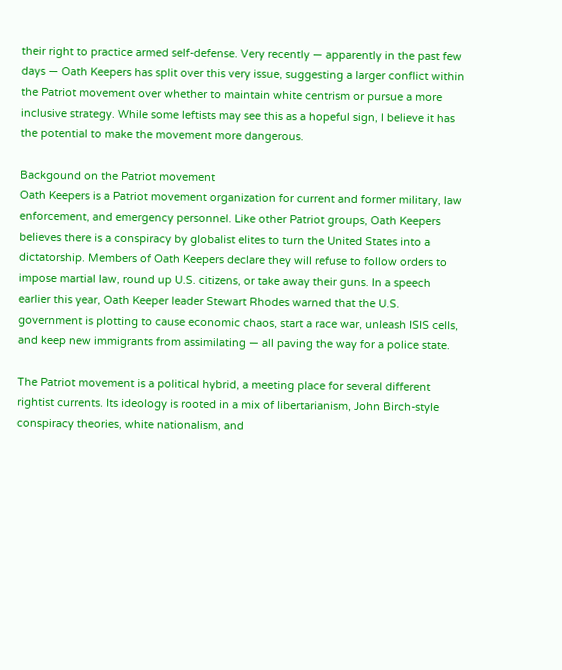their right to practice armed self-defense. Very recently — apparently in the past few days — Oath Keepers has split over this very issue, suggesting a larger conflict within the Patriot movement over whether to maintain white centrism or pursue a more inclusive strategy. While some leftists may see this as a hopeful sign, I believe it has the potential to make the movement more dangerous.

Backgound on the Patriot movement
Oath Keepers is a Patriot movement organization for current and former military, law enforcement, and emergency personnel. Like other Patriot groups, Oath Keepers believes there is a conspiracy by globalist elites to turn the United States into a dictatorship. Members of Oath Keepers declare they will refuse to follow orders to impose martial law, round up U.S. citizens, or take away their guns. In a speech earlier this year, Oath Keeper leader Stewart Rhodes warned that the U.S. government is plotting to cause economic chaos, start a race war, unleash ISIS cells, and keep new immigrants from assimilating — all paving the way for a police state.

The Patriot movement is a political hybrid, a meeting place for several different rightist currents. Its ideology is rooted in a mix of libertarianism, John Birch-style conspiracy theories, white nationalism, and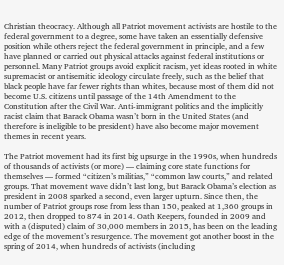Christian theocracy. Although all Patriot movement activists are hostile to the federal government to a degree, some have taken an essentially defensive position while others reject the federal government in principle, and a few have planned or carried out physical attacks against federal institutions or personnel. Many Patriot groups avoid explicit racism, yet ideas rooted in white supremacist or antisemitic ideology circulate freely, such as the belief that black people have far fewer rights than whites, because most of them did not become U.S. citizens until passage of the 14th Amendment to the Constitution after the Civil War. Anti-immigrant politics and the implicitly racist claim that Barack Obama wasn’t born in the United States (and therefore is ineligible to be president) have also become major movement themes in recent years.

The Patriot movement had its first big upsurge in the 1990s, when hundreds of thousands of activists (or more) — claiming core state functions for themselves — formed “citizen’s militias,” “common law courts,” and related groups. That movement wave didn’t last long, but Barack Obama’s election as president in 2008 sparked a second, even larger upturn. Since then, the number of Patriot groups rose from less than 150, peaked at 1,360 groups in 2012, then dropped to 874 in 2014. Oath Keepers, founded in 2009 and with a (disputed) claim of 30,000 members in 2015, has been on the leading edge of the movement’s resurgence. The movement got another boost in the spring of 2014, when hundreds of activists (including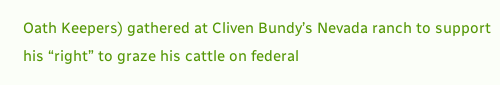Oath Keepers) gathered at Cliven Bundy’s Nevada ranch to support his “right” to graze his cattle on federal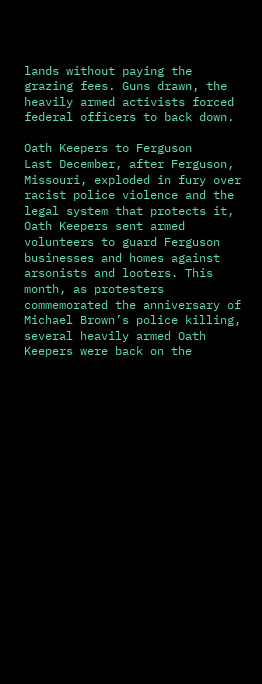lands without paying the grazing fees. Guns drawn, the heavily armed activists forced federal officers to back down.

Oath Keepers to Ferguson
Last December, after Ferguson, Missouri, exploded in fury over racist police violence and the legal system that protects it, Oath Keepers sent armed volunteers to guard Ferguson businesses and homes against arsonists and looters. This month, as protesters commemorated the anniversary of Michael Brown’s police killing, several heavily armed Oath Keepers were back on the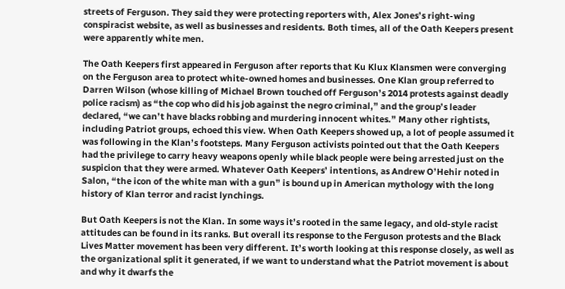streets of Ferguson. They said they were protecting reporters with, Alex Jones’s right-wing conspiracist website, as well as businesses and residents. Both times, all of the Oath Keepers present were apparently white men.

The Oath Keepers first appeared in Ferguson after reports that Ku Klux Klansmen were converging on the Ferguson area to protect white-owned homes and businesses. One Klan group referred to Darren Wilson (whose killing of Michael Brown touched off Ferguson’s 2014 protests against deadly police racism) as “the cop who did his job against the negro criminal,” and the group’s leader declared, “we can’t have blacks robbing and murdering innocent whites.” Many other rightists, including Patriot groups, echoed this view. When Oath Keepers showed up, a lot of people assumed it was following in the Klan’s footsteps. Many Ferguson activists pointed out that the Oath Keepers had the privilege to carry heavy weapons openly while black people were being arrested just on the suspicion that they were armed. Whatever Oath Keepers’ intentions, as Andrew O’Hehir noted in Salon, “the icon of the white man with a gun” is bound up in American mythology with the long history of Klan terror and racist lynchings.

But Oath Keepers is not the Klan. In some ways it’s rooted in the same legacy, and old-style racist attitudes can be found in its ranks. But overall its response to the Ferguson protests and the Black Lives Matter movement has been very different. It’s worth looking at this response closely, as well as the organizational split it generated, if we want to understand what the Patriot movement is about and why it dwarfs the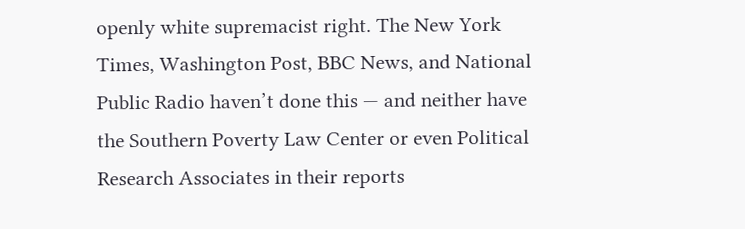openly white supremacist right. The New York Times, Washington Post, BBC News, and National Public Radio haven’t done this — and neither have the Southern Poverty Law Center or even Political Research Associates in their reports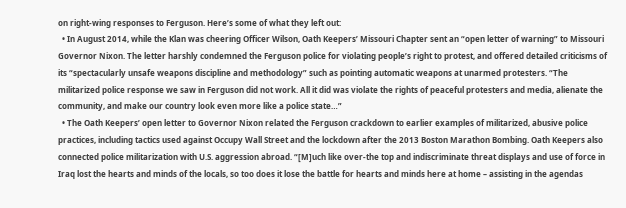on right-wing responses to Ferguson. Here’s some of what they left out:
  • In August 2014, while the Klan was cheering Officer Wilson, Oath Keepers’ Missouri Chapter sent an “open letter of warning” to Missouri Governor Nixon. The letter harshly condemned the Ferguson police for violating people’s right to protest, and offered detailed criticisms of its “spectacularly unsafe weapons discipline and methodology” such as pointing automatic weapons at unarmed protesters. “The militarized police response we saw in Ferguson did not work. All it did was violate the rights of peaceful protesters and media, alienate the community, and make our country look even more like a police state…”
  • The Oath Keepers’ open letter to Governor Nixon related the Ferguson crackdown to earlier examples of militarized, abusive police practices, including tactics used against Occupy Wall Street and the lockdown after the 2013 Boston Marathon Bombing. Oath Keepers also connected police militarization with U.S. aggression abroad. “[M]uch like over-the top and indiscriminate threat displays and use of force in Iraq lost the hearts and minds of the locals, so too does it lose the battle for hearts and minds here at home – assisting in the agendas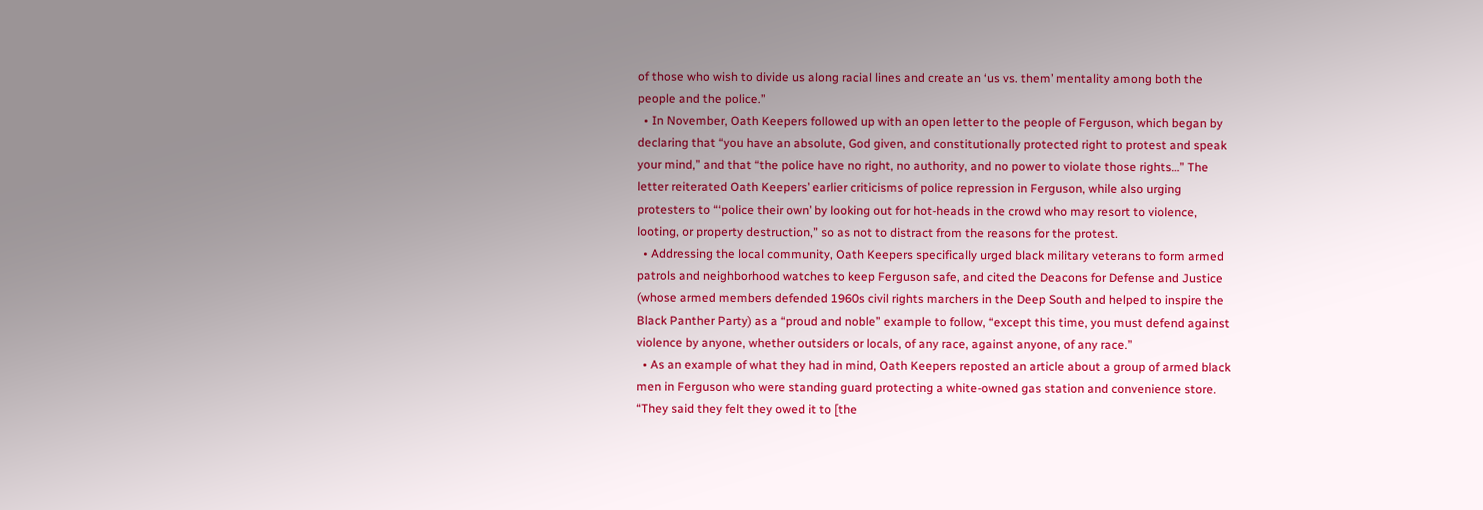of those who wish to divide us along racial lines and create an ‘us vs. them’ mentality among both the people and the police.”
  • In November, Oath Keepers followed up with an open letter to the people of Ferguson, which began by declaring that “you have an absolute, God given, and constitutionally protected right to protest and speak your mind,” and that “the police have no right, no authority, and no power to violate those rights…” The letter reiterated Oath Keepers’ earlier criticisms of police repression in Ferguson, while also urging protesters to “‘police their own’ by looking out for hot-heads in the crowd who may resort to violence, looting, or property destruction,” so as not to distract from the reasons for the protest.
  • Addressing the local community, Oath Keepers specifically urged black military veterans to form armed patrols and neighborhood watches to keep Ferguson safe, and cited the Deacons for Defense and Justice (whose armed members defended 1960s civil rights marchers in the Deep South and helped to inspire the Black Panther Party) as a “proud and noble” example to follow, “except this time, you must defend against violence by anyone, whether outsiders or locals, of any race, against anyone, of any race.”
  • As an example of what they had in mind, Oath Keepers reposted an article about a group of armed black men in Ferguson who were standing guard protecting a white-owned gas station and convenience store. “They said they felt they owed it to [the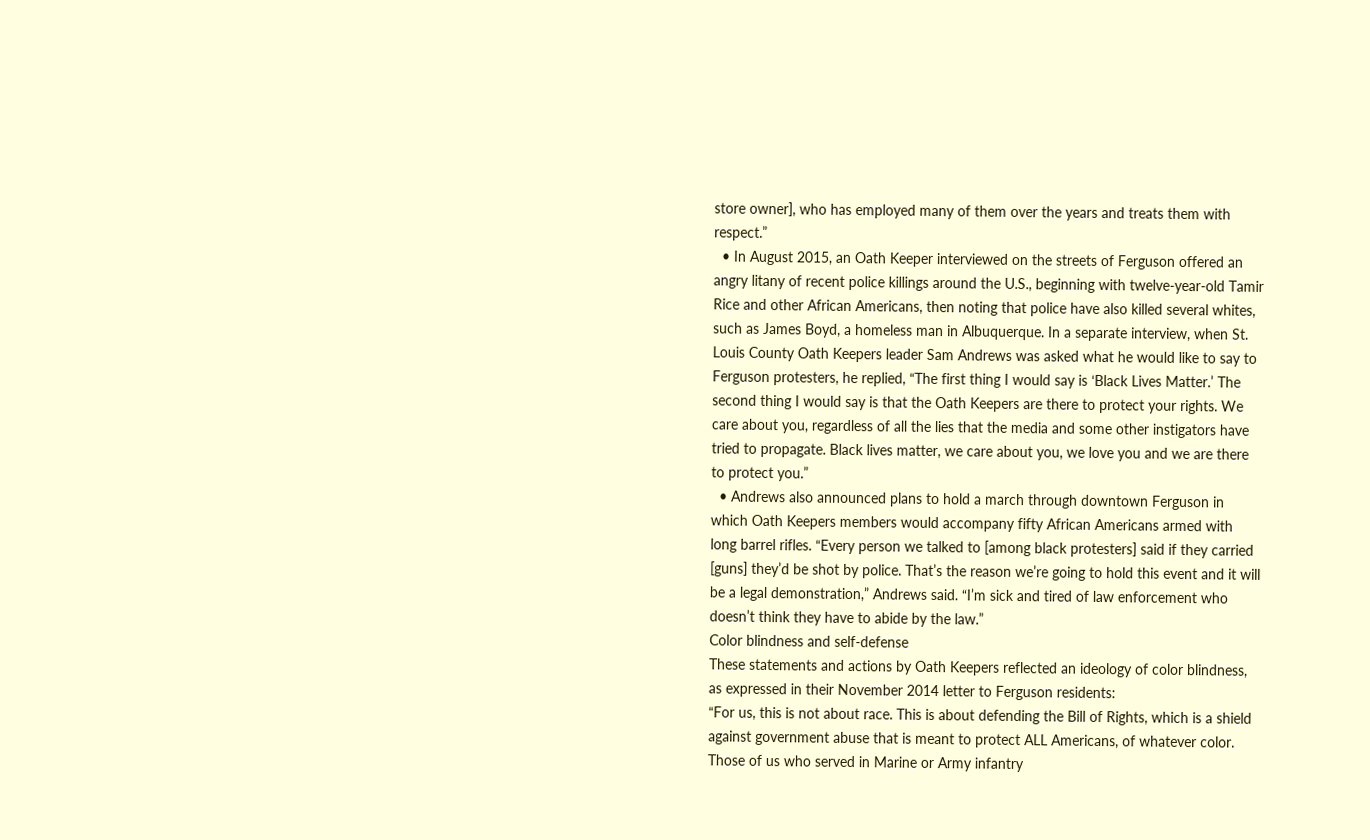store owner], who has employed many of them over the years and treats them with respect.”
  • In August 2015, an Oath Keeper interviewed on the streets of Ferguson offered an angry litany of recent police killings around the U.S., beginning with twelve-year-old Tamir Rice and other African Americans, then noting that police have also killed several whites, such as James Boyd, a homeless man in Albuquerque. In a separate interview, when St. Louis County Oath Keepers leader Sam Andrews was asked what he would like to say to Ferguson protesters, he replied, “The first thing I would say is ‘Black Lives Matter.’ The second thing I would say is that the Oath Keepers are there to protect your rights. We care about you, regardless of all the lies that the media and some other instigators have tried to propagate. Black lives matter, we care about you, we love you and we are there to protect you.”
  • Andrews also announced plans to hold a march through downtown Ferguson in which Oath Keepers members would accompany fifty African Americans armed with long barrel rifles. “Every person we talked to [among black protesters] said if they carried [guns] they’d be shot by police. That’s the reason we’re going to hold this event and it will be a legal demonstration,” Andrews said. “I’m sick and tired of law enforcement who doesn’t think they have to abide by the law.”
Color blindness and self-defense
These statements and actions by Oath Keepers reflected an ideology of color blindness, as expressed in their November 2014 letter to Ferguson residents:
“For us, this is not about race. This is about defending the Bill of Rights, which is a shield against government abuse that is meant to protect ALL Americans, of whatever color. Those of us who served in Marine or Army infantry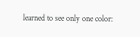learned to see only one color: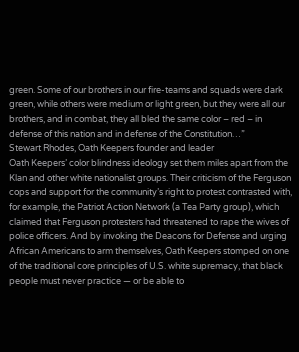green. Some of our brothers in our fire-teams and squads were dark green, while others were medium or light green, but they were all our brothers, and in combat, they all bled the same color – red – in defense of this nation and in defense of the Constitution…”
Stewart Rhodes, Oath Keepers founder and leader
Oath Keepers’ color blindness ideology set them miles apart from the Klan and other white nationalist groups. Their criticism of the Ferguson cops and support for the community’s right to protest contrasted with, for example, the Patriot Action Network (a Tea Party group), which claimed that Ferguson protesters had threatened to rape the wives of police officers. And by invoking the Deacons for Defense and urging African Americans to arm themselves, Oath Keepers stomped on one of the traditional core principles of U.S. white supremacy, that black people must never practice — or be able to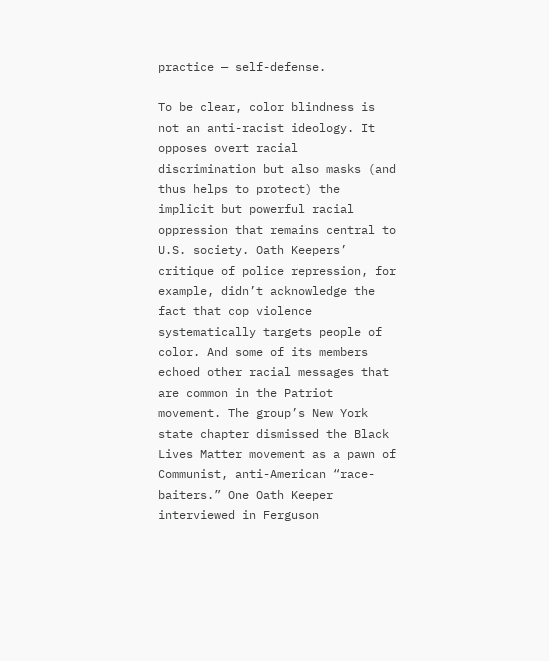practice — self-defense.

To be clear, color blindness is not an anti-racist ideology. It opposes overt racial discrimination but also masks (and thus helps to protect) the implicit but powerful racial oppression that remains central to U.S. society. Oath Keepers’ critique of police repression, for example, didn’t acknowledge the fact that cop violence systematically targets people of color. And some of its members echoed other racial messages that are common in the Patriot movement. The group’s New York state chapter dismissed the Black Lives Matter movement as a pawn of Communist, anti-American “race-baiters.” One Oath Keeper interviewed in Ferguson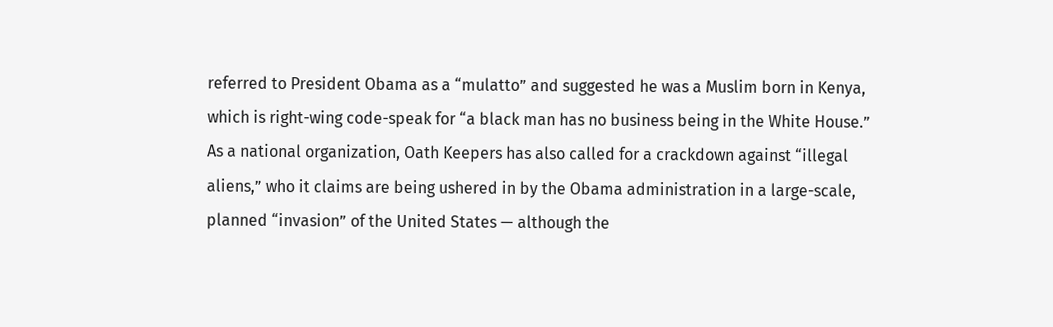referred to President Obama as a “mulatto” and suggested he was a Muslim born in Kenya, which is right-wing code-speak for “a black man has no business being in the White House.” As a national organization, Oath Keepers has also called for a crackdown against “illegal aliens,” who it claims are being ushered in by the Obama administration in a large-scale, planned “invasion” of the United States — although the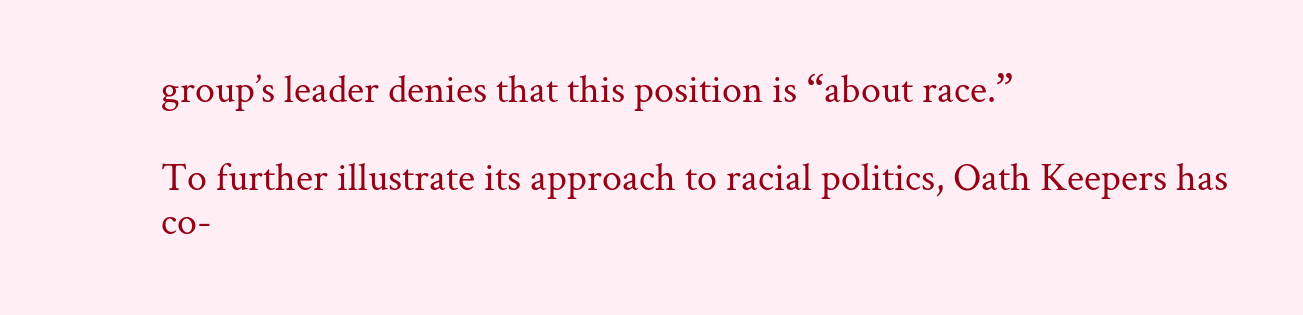group’s leader denies that this position is “about race.”

To further illustrate its approach to racial politics, Oath Keepers has co-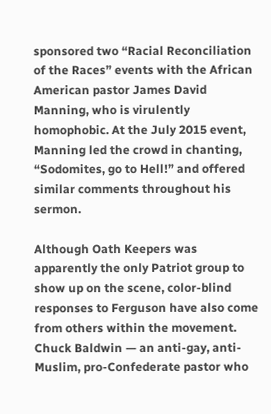sponsored two “Racial Reconciliation of the Races” events with the African American pastor James David Manning, who is virulently homophobic. At the July 2015 event, Manning led the crowd in chanting, “Sodomites, go to Hell!” and offered similar comments throughout his sermon.

Although Oath Keepers was apparently the only Patriot group to show up on the scene, color-blind responses to Ferguson have also come from others within the movement. Chuck Baldwin — an anti-gay, anti-Muslim, pro-Confederate pastor who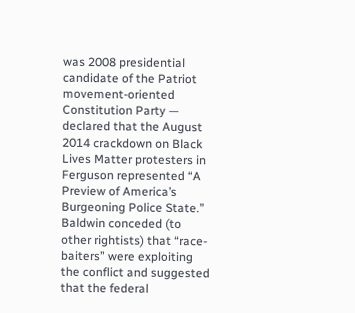was 2008 presidential candidate of the Patriot movement-oriented Constitution Party — declared that the August 2014 crackdown on Black Lives Matter protesters in Ferguson represented “A Preview of America’s Burgeoning Police State.” Baldwin conceded (to other rightists) that “race-baiters” were exploiting the conflict and suggested that the federal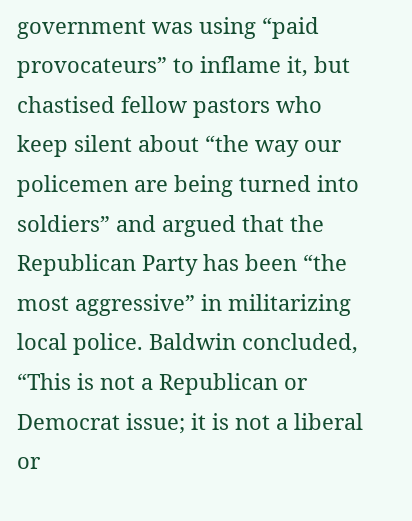government was using “paid provocateurs” to inflame it, but chastised fellow pastors who keep silent about “the way our policemen are being turned into soldiers” and argued that the Republican Party has been “the most aggressive” in militarizing local police. Baldwin concluded, “This is not a Republican or Democrat issue; it is not a liberal or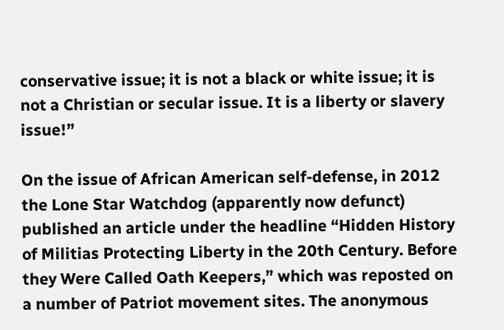conservative issue; it is not a black or white issue; it is not a Christian or secular issue. It is a liberty or slavery issue!”

On the issue of African American self-defense, in 2012 the Lone Star Watchdog (apparently now defunct) published an article under the headline “Hidden History of Militias Protecting Liberty in the 20th Century. Before they Were Called Oath Keepers,” which was reposted on a number of Patriot movement sites. The anonymous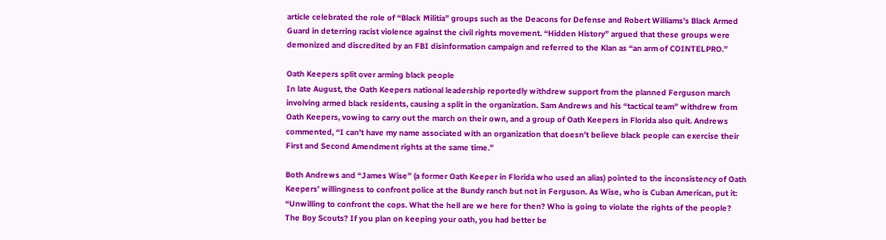article celebrated the role of “Black Militia” groups such as the Deacons for Defense and Robert Williams’s Black Armed Guard in deterring racist violence against the civil rights movement. “Hidden History” argued that these groups were demonized and discredited by an FBI disinformation campaign and referred to the Klan as “an arm of COINTELPRO.”

Oath Keepers split over arming black people
In late August, the Oath Keepers national leadership reportedly withdrew support from the planned Ferguson march involving armed black residents, causing a split in the organization. Sam Andrews and his “tactical team” withdrew from Oath Keepers, vowing to carry out the march on their own, and a group of Oath Keepers in Florida also quit. Andrews commented, “I can’t have my name associated with an organization that doesn’t believe black people can exercise their First and Second Amendment rights at the same time.”

Both Andrews and “James Wise” (a former Oath Keeper in Florida who used an alias) pointed to the inconsistency of Oath Keepers’ willingness to confront police at the Bundy ranch but not in Ferguson. As Wise, who is Cuban American, put it:
“Unwilling to confront the cops. What the hell are we here for then? Who is going to violate the rights of the people? The Boy Scouts? If you plan on keeping your oath, you had better be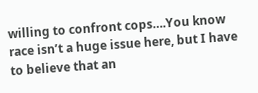willing to confront cops….You know race isn’t a huge issue here, but I have to believe that an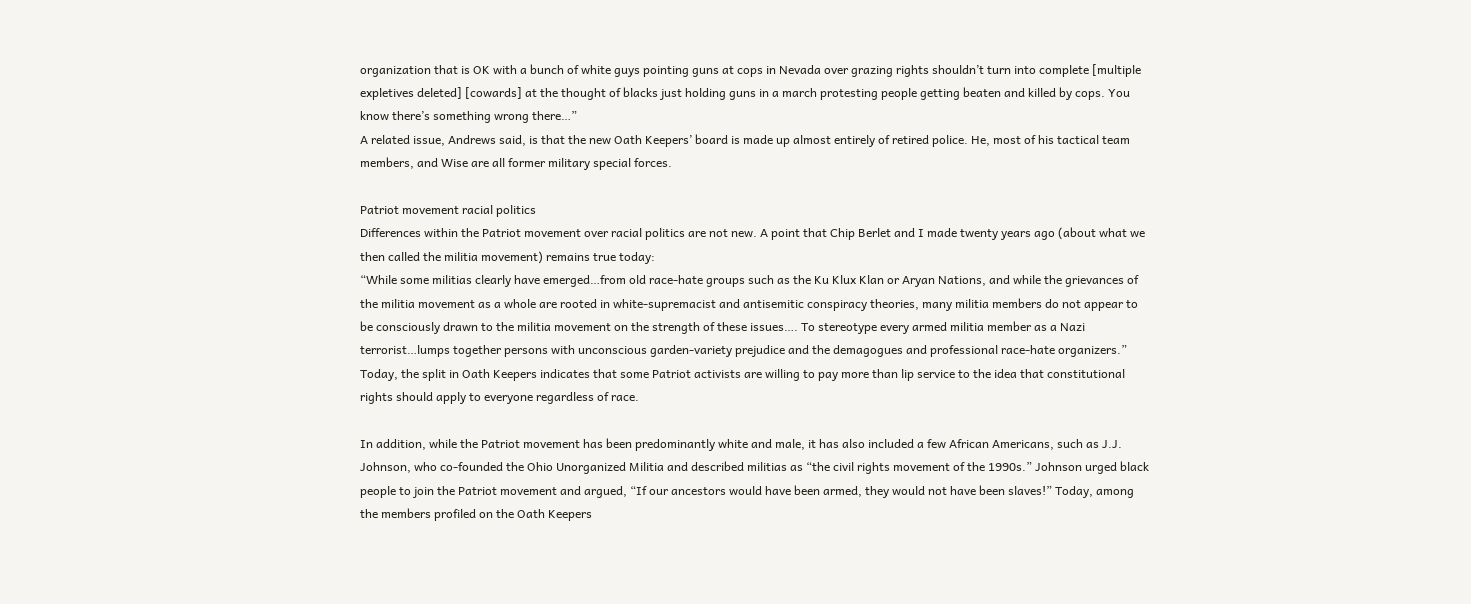organization that is OK with a bunch of white guys pointing guns at cops in Nevada over grazing rights shouldn’t turn into complete [multiple expletives deleted] [cowards] at the thought of blacks just holding guns in a march protesting people getting beaten and killed by cops. You know there’s something wrong there…”
A related issue, Andrews said, is that the new Oath Keepers’ board is made up almost entirely of retired police. He, most of his tactical team members, and Wise are all former military special forces.

Patriot movement racial politics
Differences within the Patriot movement over racial politics are not new. A point that Chip Berlet and I made twenty years ago (about what we then called the militia movement) remains true today:
“While some militias clearly have emerged…from old race-hate groups such as the Ku Klux Klan or Aryan Nations, and while the grievances of the militia movement as a whole are rooted in white-supremacist and antisemitic conspiracy theories, many militia members do not appear to be consciously drawn to the militia movement on the strength of these issues…. To stereotype every armed militia member as a Nazi terrorist…lumps together persons with unconscious garden-variety prejudice and the demagogues and professional race-hate organizers.”
Today, the split in Oath Keepers indicates that some Patriot activists are willing to pay more than lip service to the idea that constitutional rights should apply to everyone regardless of race.

In addition, while the Patriot movement has been predominantly white and male, it has also included a few African Americans, such as J.J. Johnson, who co-founded the Ohio Unorganized Militia and described militias as “the civil rights movement of the 1990s.” Johnson urged black people to join the Patriot movement and argued, “If our ancestors would have been armed, they would not have been slaves!” Today, among the members profiled on the Oath Keepers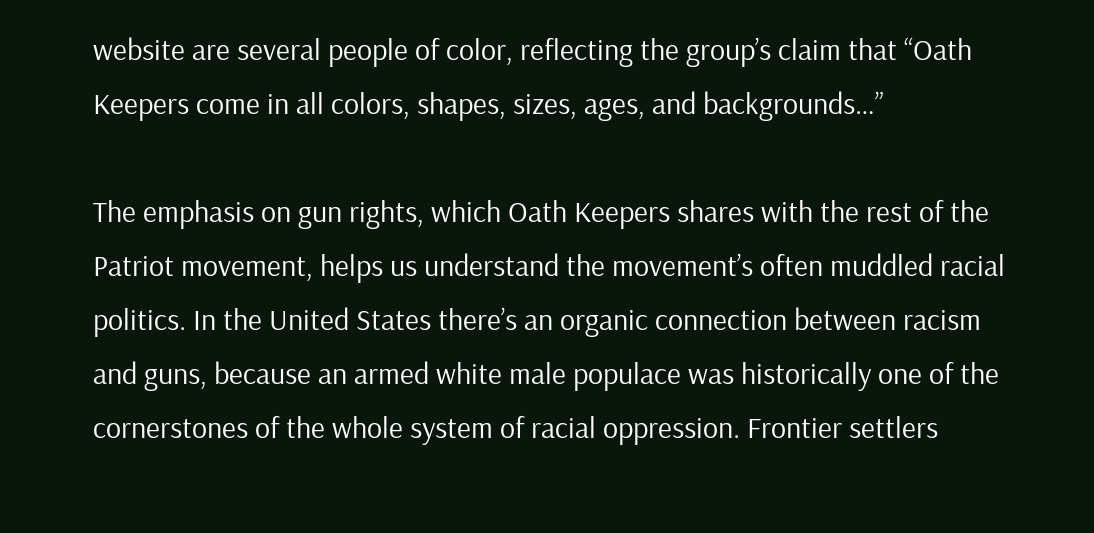website are several people of color, reflecting the group’s claim that “Oath Keepers come in all colors, shapes, sizes, ages, and backgrounds…”

The emphasis on gun rights, which Oath Keepers shares with the rest of the Patriot movement, helps us understand the movement’s often muddled racial politics. In the United States there’s an organic connection between racism and guns, because an armed white male populace was historically one of the cornerstones of the whole system of racial oppression. Frontier settlers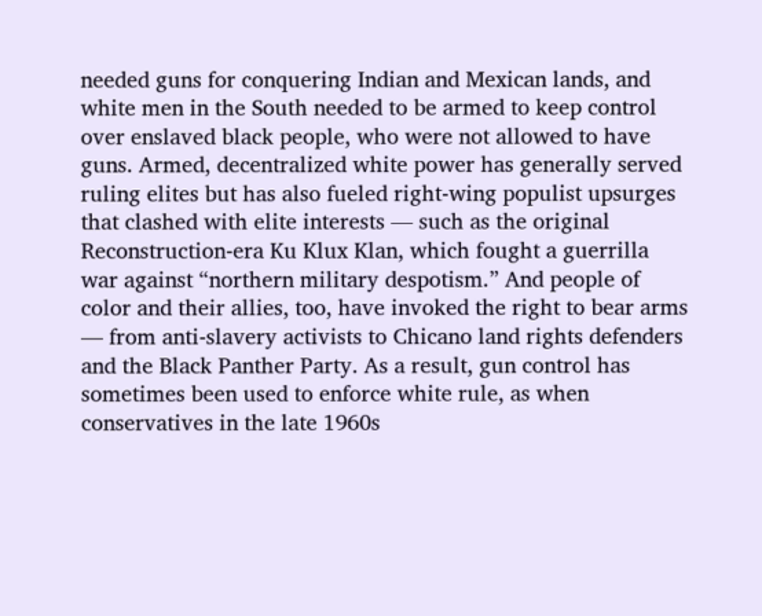needed guns for conquering Indian and Mexican lands, and white men in the South needed to be armed to keep control over enslaved black people, who were not allowed to have guns. Armed, decentralized white power has generally served ruling elites but has also fueled right-wing populist upsurges that clashed with elite interests — such as the original Reconstruction-era Ku Klux Klan, which fought a guerrilla war against “northern military despotism.” And people of color and their allies, too, have invoked the right to bear arms — from anti-slavery activists to Chicano land rights defenders and the Black Panther Party. As a result, gun control has sometimes been used to enforce white rule, as when conservatives in the late 1960s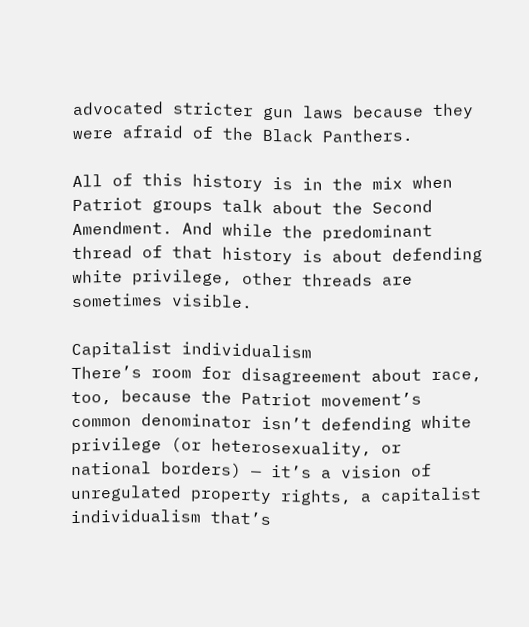advocated stricter gun laws because they were afraid of the Black Panthers.

All of this history is in the mix when Patriot groups talk about the Second Amendment. And while the predominant thread of that history is about defending white privilege, other threads are sometimes visible.

Capitalist individualism
There’s room for disagreement about race, too, because the Patriot movement’s common denominator isn’t defending white privilege (or heterosexuality, or national borders) — it’s a vision of unregulated property rights, a capitalist individualism that’s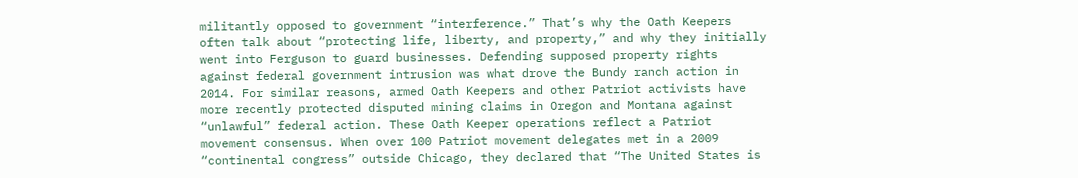militantly opposed to government “interference.” That’s why the Oath Keepers often talk about “protecting life, liberty, and property,” and why they initially went into Ferguson to guard businesses. Defending supposed property rights against federal government intrusion was what drove the Bundy ranch action in 2014. For similar reasons, armed Oath Keepers and other Patriot activists have more recently protected disputed mining claims in Oregon and Montana against “unlawful” federal action. These Oath Keeper operations reflect a Patriot movement consensus. When over 100 Patriot movement delegates met in a 2009 “continental congress” outside Chicago, they declared that “The United States is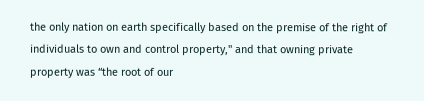the only nation on earth specifically based on the premise of the right of individuals to own and control property," and that owning private property was “the root of our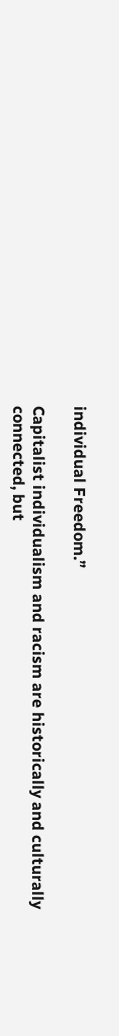individual Freedom.”

Capitalist individualism and racism are historically and culturally connected, but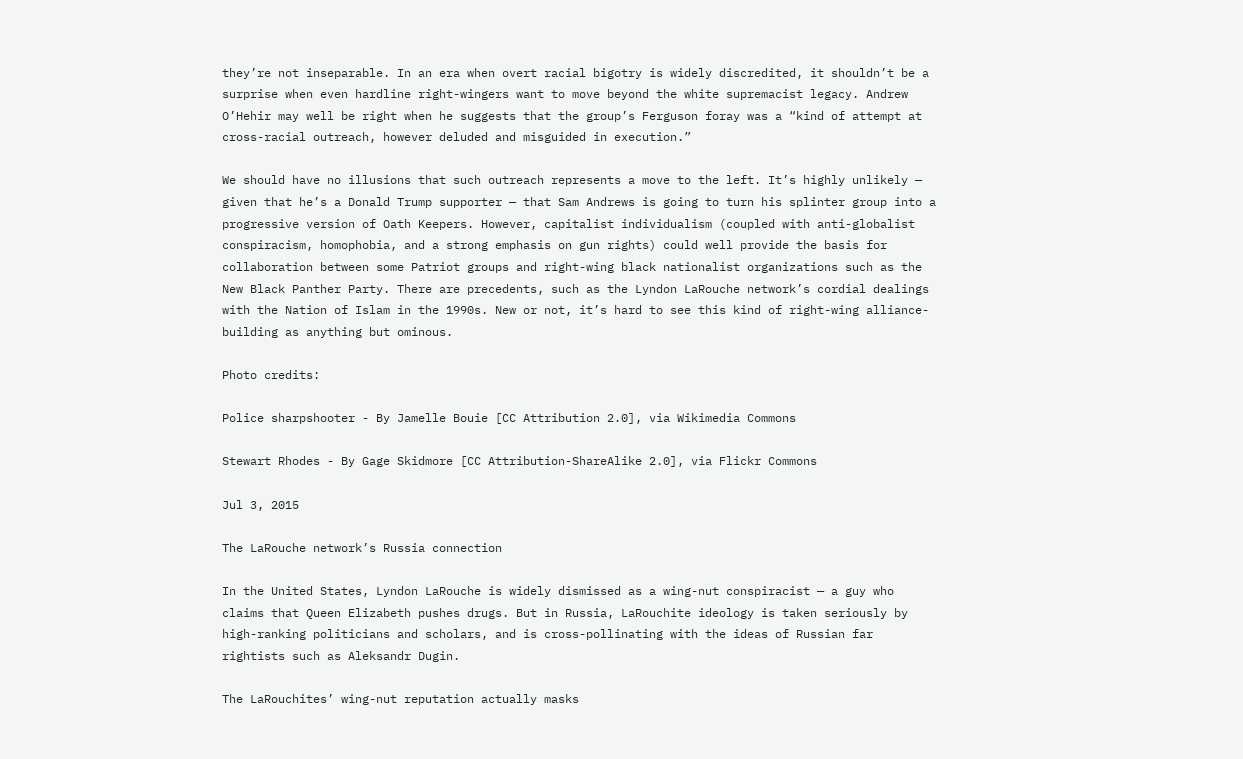they’re not inseparable. In an era when overt racial bigotry is widely discredited, it shouldn’t be a surprise when even hardline right-wingers want to move beyond the white supremacist legacy. Andrew O’Hehir may well be right when he suggests that the group’s Ferguson foray was a “kind of attempt at cross-racial outreach, however deluded and misguided in execution.”

We should have no illusions that such outreach represents a move to the left. It’s highly unlikely — given that he’s a Donald Trump supporter — that Sam Andrews is going to turn his splinter group into a progressive version of Oath Keepers. However, capitalist individualism (coupled with anti-globalist conspiracism, homophobia, and a strong emphasis on gun rights) could well provide the basis for collaboration between some Patriot groups and right-wing black nationalist organizations such as the New Black Panther Party. There are precedents, such as the Lyndon LaRouche network’s cordial dealings with the Nation of Islam in the 1990s. New or not, it’s hard to see this kind of right-wing alliance-building as anything but ominous.

Photo credits:

Police sharpshooter - By Jamelle Bouie [CC Attribution 2.0], via Wikimedia Commons

Stewart Rhodes - By Gage Skidmore [CC Attribution-ShareAlike 2.0], via Flickr Commons

Jul 3, 2015

The LaRouche network’s Russia connection

In the United States, Lyndon LaRouche is widely dismissed as a wing-nut conspiracist — a guy who claims that Queen Elizabeth pushes drugs. But in Russia, LaRouchite ideology is taken seriously by high-ranking politicians and scholars, and is cross-pollinating with the ideas of Russian far rightists such as Aleksandr Dugin.

The LaRouchites’ wing-nut reputation actually masks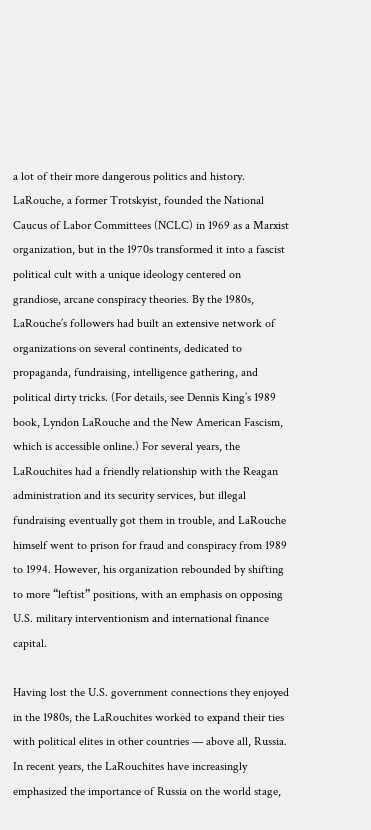a lot of their more dangerous politics and history. LaRouche, a former Trotskyist, founded the National Caucus of Labor Committees (NCLC) in 1969 as a Marxist organization, but in the 1970s transformed it into a fascist political cult with a unique ideology centered on grandiose, arcane conspiracy theories. By the 1980s, LaRouche’s followers had built an extensive network of organizations on several continents, dedicated to propaganda, fundraising, intelligence gathering, and political dirty tricks. (For details, see Dennis King’s 1989 book, Lyndon LaRouche and the New American Fascism, which is accessible online.) For several years, the LaRouchites had a friendly relationship with the Reagan administration and its security services, but illegal fundraising eventually got them in trouble, and LaRouche himself went to prison for fraud and conspiracy from 1989 to 1994. However, his organization rebounded by shifting to more “leftist” positions, with an emphasis on opposing U.S. military interventionism and international finance capital.

Having lost the U.S. government connections they enjoyed in the 1980s, the LaRouchites worked to expand their ties with political elites in other countries — above all, Russia. In recent years, the LaRouchites have increasingly emphasized the importance of Russia on the world stage,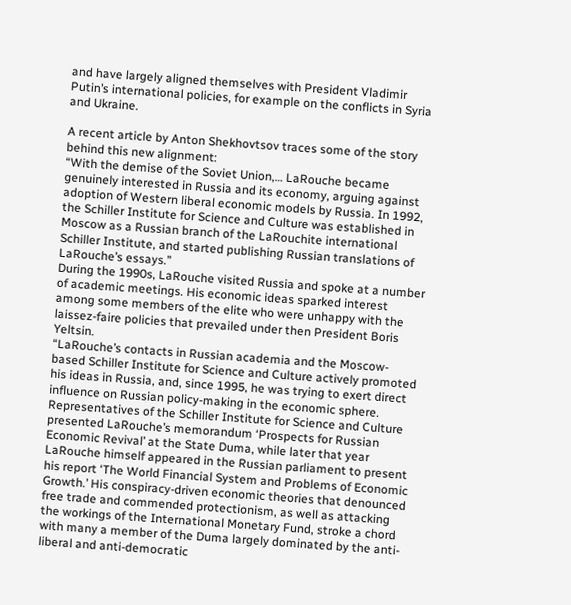and have largely aligned themselves with President Vladimir Putin’s international policies, for example on the conflicts in Syria and Ukraine.

A recent article by Anton Shekhovtsov traces some of the story behind this new alignment:
“With the demise of the Soviet Union,… LaRouche became genuinely interested in Russia and its economy, arguing against adoption of Western liberal economic models by Russia. In 1992, the Schiller Institute for Science and Culture was established in Moscow as a Russian branch of the LaRouchite international Schiller Institute, and started publishing Russian translations of LaRouche’s essays.”
During the 1990s, LaRouche visited Russia and spoke at a number of academic meetings. His economic ideas sparked interest among some members of the elite who were unhappy with the laissez-faire policies that prevailed under then President Boris Yeltsin.
“LaRouche’s contacts in Russian academia and the Moscow-based Schiller Institute for Science and Culture actively promoted his ideas in Russia, and, since 1995, he was trying to exert direct influence on Russian policy-making in the economic sphere. Representatives of the Schiller Institute for Science and Culture presented LaRouche’s memorandum ‘Prospects for Russian Economic Revival’ at the State Duma, while later that year LaRouche himself appeared in the Russian parliament to present his report ‘The World Financial System and Problems of Economic Growth.’ His conspiracy-driven economic theories that denounced free trade and commended protectionism, as well as attacking the workings of the International Monetary Fund, stroke a chord with many a member of the Duma largely dominated by the anti-liberal and anti-democratic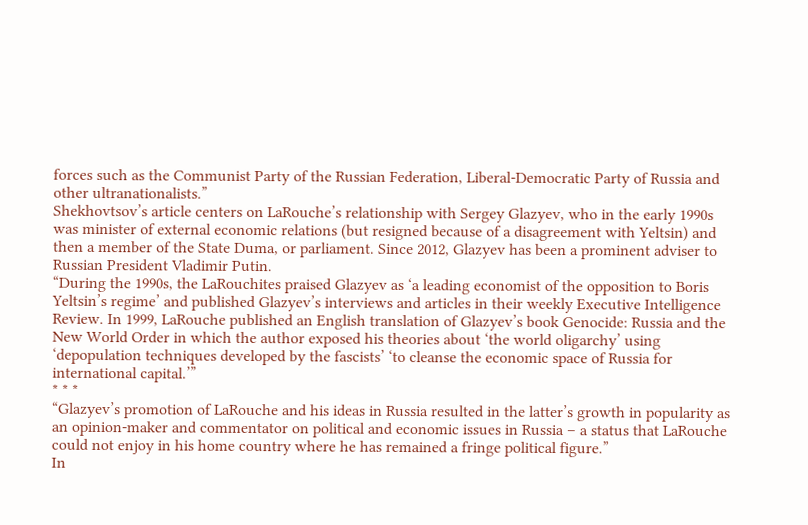forces such as the Communist Party of the Russian Federation, Liberal-Democratic Party of Russia and other ultranationalists.”
Shekhovtsov’s article centers on LaRouche’s relationship with Sergey Glazyev, who in the early 1990s was minister of external economic relations (but resigned because of a disagreement with Yeltsin) and then a member of the State Duma, or parliament. Since 2012, Glazyev has been a prominent adviser to Russian President Vladimir Putin.
“During the 1990s, the LaRouchites praised Glazyev as ‘a leading economist of the opposition to Boris Yeltsin’s regime’ and published Glazyev’s interviews and articles in their weekly Executive Intelligence Review. In 1999, LaRouche published an English translation of Glazyev’s book Genocide: Russia and the New World Order in which the author exposed his theories about ‘the world oligarchy’ using ‘depopulation techniques developed by the fascists’ ‘to cleanse the economic space of Russia for international capital.’”
* * *
“Glazyev’s promotion of LaRouche and his ideas in Russia resulted in the latter’s growth in popularity as an opinion-maker and commentator on political and economic issues in Russia – a status that LaRouche could not enjoy in his home country where he has remained a fringe political figure.”
In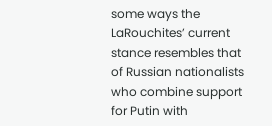some ways the LaRouchites’ current stance resembles that of Russian nationalists who combine support for Putin with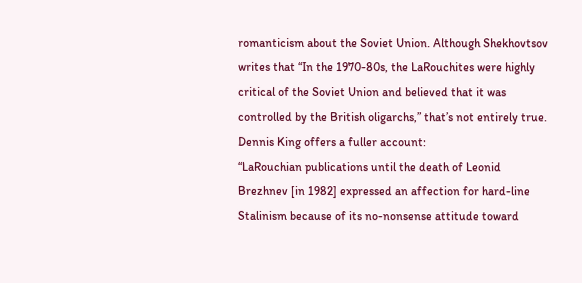romanticism about the Soviet Union. Although Shekhovtsov writes that “In the 1970-80s, the LaRouchites were highly critical of the Soviet Union and believed that it was controlled by the British oligarchs,” that’s not entirely true. Dennis King offers a fuller account:
“LaRouchian publications until the death of Leonid Brezhnev [in 1982] expressed an affection for hard-line Stalinism because of its no-nonsense attitude toward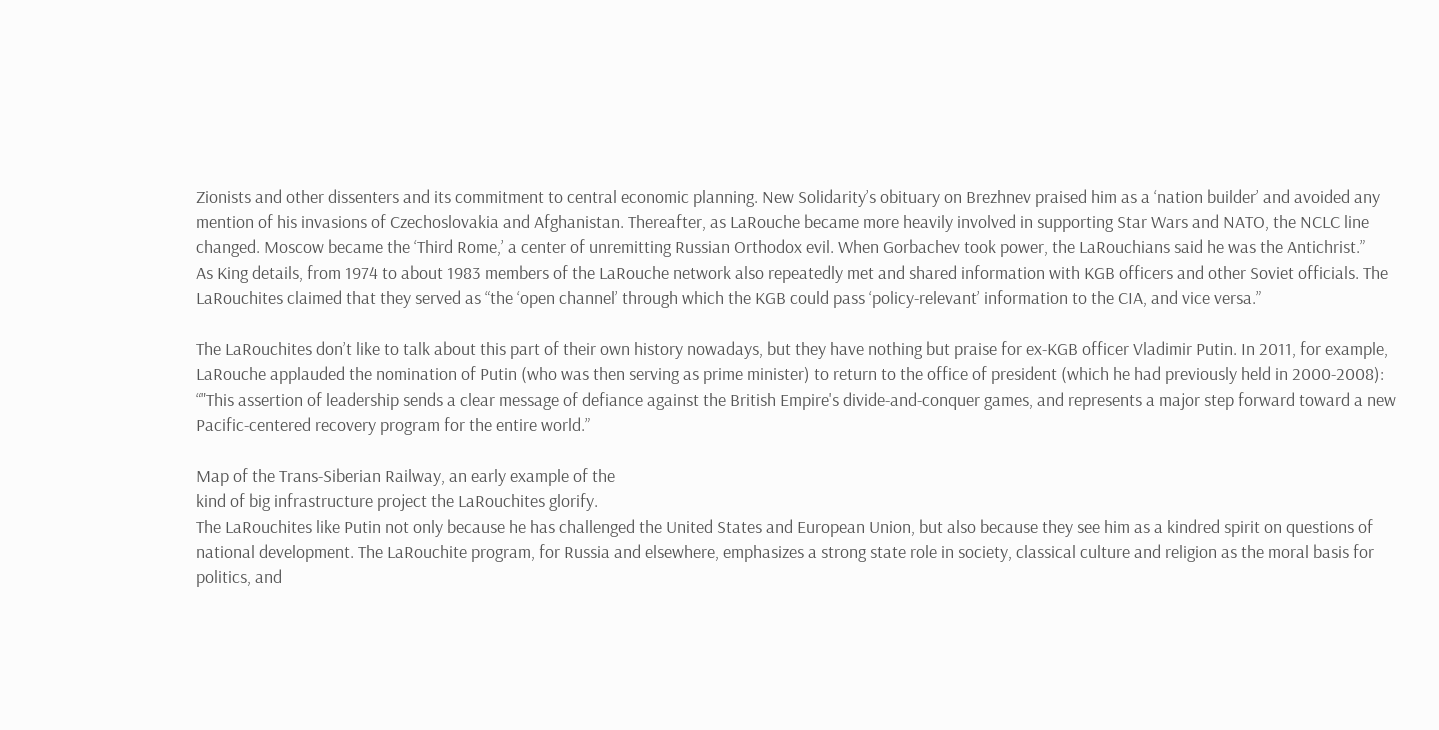Zionists and other dissenters and its commitment to central economic planning. New Solidarity’s obituary on Brezhnev praised him as a ‘nation builder’ and avoided any mention of his invasions of Czechoslovakia and Afghanistan. Thereafter, as LaRouche became more heavily involved in supporting Star Wars and NATO, the NCLC line changed. Moscow became the ‘Third Rome,’ a center of unremitting Russian Orthodox evil. When Gorbachev took power, the LaRouchians said he was the Antichrist.”
As King details, from 1974 to about 1983 members of the LaRouche network also repeatedly met and shared information with KGB officers and other Soviet officials. The LaRouchites claimed that they served as “the ‘open channel’ through which the KGB could pass ‘policy-relevant’ information to the CIA, and vice versa.”

The LaRouchites don’t like to talk about this part of their own history nowadays, but they have nothing but praise for ex-KGB officer Vladimir Putin. In 2011, for example, LaRouche applauded the nomination of Putin (who was then serving as prime minister) to return to the office of president (which he had previously held in 2000-2008): “"This assertion of leadership sends a clear message of defiance against the British Empire's divide-and-conquer games, and represents a major step forward toward a new Pacific-centered recovery program for the entire world.”

Map of the Trans-Siberian Railway, an early example of the
kind of big infrastructure project the LaRouchites glorify.
The LaRouchites like Putin not only because he has challenged the United States and European Union, but also because they see him as a kindred spirit on questions of national development. The LaRouchite program, for Russia and elsewhere, emphasizes a strong state role in society, classical culture and religion as the moral basis for politics, and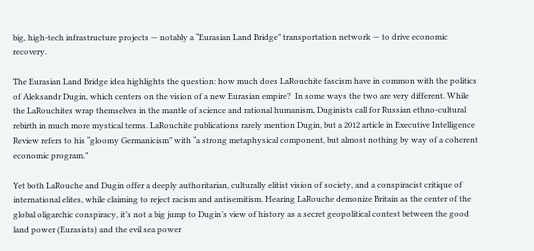big, high-tech infrastructure projects — notably a “Eurasian Land Bridge” transportation network — to drive economic recovery.

The Eurasian Land Bridge idea highlights the question: how much does LaRouchite fascism have in common with the politics of Aleksandr Dugin, which centers on the vision of a new Eurasian empire?  In some ways the two are very different. While the LaRouchites wrap themselves in the mantle of science and rational humanism, Duginists call for Russian ethno-cultural rebirth in much more mystical terms. LaRouchite publications rarely mention Dugin, but a 2012 article in Executive Intelligence Review refers to his “gloomy Germanicism” with “a strong metaphysical component, but almost nothing by way of a coherent economic program.”

Yet both LaRouche and Dugin offer a deeply authoritarian, culturally elitist vision of society, and a conspiracist critique of international elites, while claiming to reject racism and antisemitism. Hearing LaRouche demonize Britain as the center of the global oligarchic conspiracy, it’s not a big jump to Dugin’s view of history as a secret geopolitical contest between the good land power (Eurasists) and the evil sea power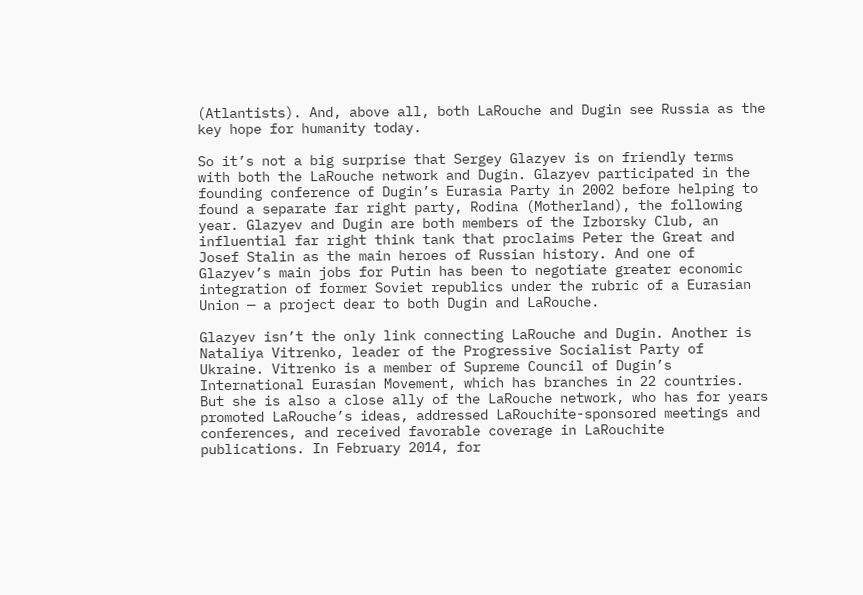(Atlantists). And, above all, both LaRouche and Dugin see Russia as the key hope for humanity today.

So it’s not a big surprise that Sergey Glazyev is on friendly terms with both the LaRouche network and Dugin. Glazyev participated in the founding conference of Dugin’s Eurasia Party in 2002 before helping to found a separate far right party, Rodina (Motherland), the following year. Glazyev and Dugin are both members of the Izborsky Club, an influential far right think tank that proclaims Peter the Great and Josef Stalin as the main heroes of Russian history. And one of Glazyev’s main jobs for Putin has been to negotiate greater economic integration of former Soviet republics under the rubric of a Eurasian Union — a project dear to both Dugin and LaRouche.

Glazyev isn’t the only link connecting LaRouche and Dugin. Another is Nataliya Vitrenko, leader of the Progressive Socialist Party of Ukraine. Vitrenko is a member of Supreme Council of Dugin’s International Eurasian Movement, which has branches in 22 countries. But she is also a close ally of the LaRouche network, who has for years promoted LaRouche’s ideas, addressed LaRouchite-sponsored meetings and conferences, and received favorable coverage in LaRouchite publications. In February 2014, for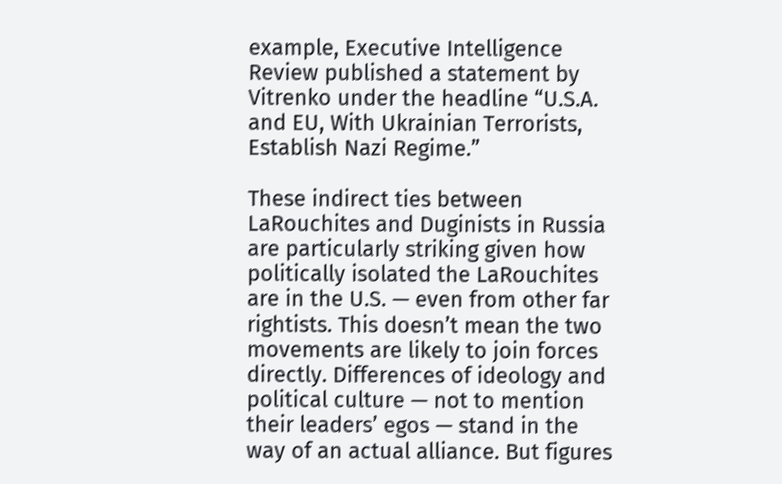example, Executive Intelligence Review published a statement by Vitrenko under the headline “U.S.A. and EU, With Ukrainian Terrorists, Establish Nazi Regime.”

These indirect ties between LaRouchites and Duginists in Russia are particularly striking given how politically isolated the LaRouchites are in the U.S. — even from other far rightists. This doesn’t mean the two movements are likely to join forces directly. Differences of ideology and political culture — not to mention their leaders’ egos — stand in the way of an actual alliance. But figures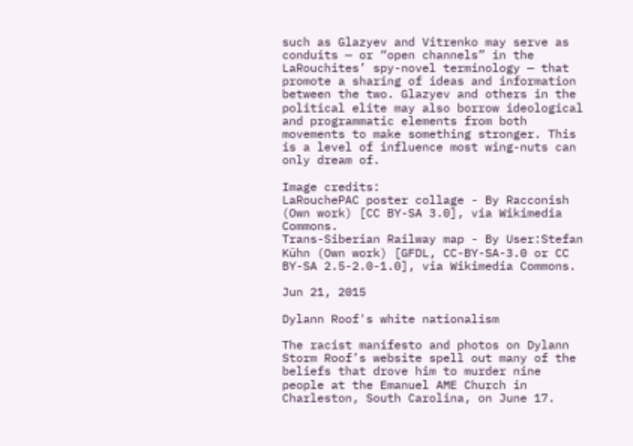such as Glazyev and Vitrenko may serve as conduits — or “open channels” in the LaRouchites’ spy-novel terminology — that promote a sharing of ideas and information between the two. Glazyev and others in the political elite may also borrow ideological and programmatic elements from both movements to make something stronger. This is a level of influence most wing-nuts can only dream of.

Image credits:
LaRouchePAC poster collage - By Racconish (Own work) [CC BY-SA 3.0], via Wikimedia Commons.
Trans-Siberian Railway map - By User:Stefan Kühn (Own work) [GFDL, CC-BY-SA-3.0 or CC BY-SA 2.5-2.0-1.0], via Wikimedia Commons.

Jun 21, 2015

Dylann Roof's white nationalism

The racist manifesto and photos on Dylann Storm Roof’s website spell out many of the beliefs that drove him to murder nine people at the Emanuel AME Church in Charleston, South Carolina, on June 17.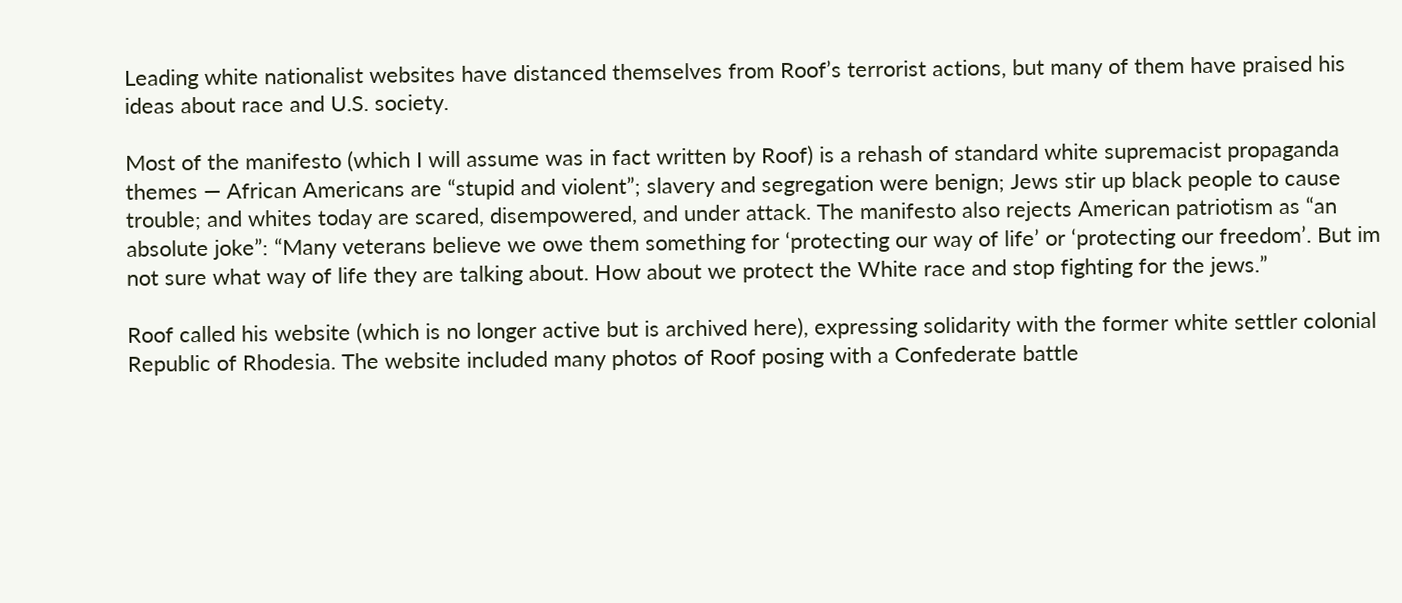Leading white nationalist websites have distanced themselves from Roof’s terrorist actions, but many of them have praised his ideas about race and U.S. society.

Most of the manifesto (which I will assume was in fact written by Roof) is a rehash of standard white supremacist propaganda themes — African Americans are “stupid and violent”; slavery and segregation were benign; Jews stir up black people to cause trouble; and whites today are scared, disempowered, and under attack. The manifesto also rejects American patriotism as “an absolute joke”: “Many veterans believe we owe them something for ‘protecting our way of life’ or ‘protecting our freedom’. But im not sure what way of life they are talking about. How about we protect the White race and stop fighting for the jews.”

Roof called his website (which is no longer active but is archived here), expressing solidarity with the former white settler colonial Republic of Rhodesia. The website included many photos of Roof posing with a Confederate battle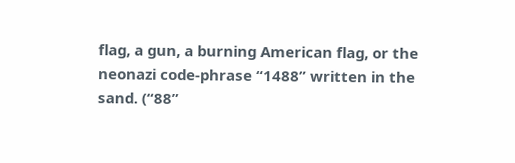flag, a gun, a burning American flag, or the neonazi code-phrase “1488” written in the sand. (“88”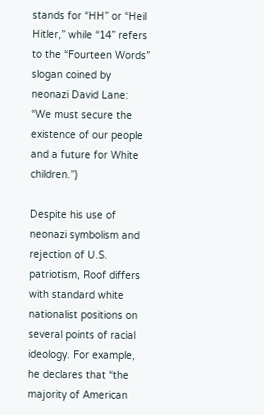stands for “HH” or “Heil Hitler,” while “14” refers to the “Fourteen Words” slogan coined by neonazi David Lane: “We must secure the existence of our people and a future for White children.”)

Despite his use of neonazi symbolism and rejection of U.S. patriotism, Roof differs with standard white nationalist positions on several points of racial ideology. For example, he declares that “the majority of American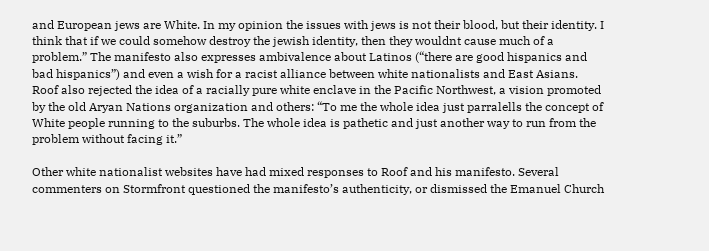and European jews are White. In my opinion the issues with jews is not their blood, but their identity. I think that if we could somehow destroy the jewish identity, then they wouldnt cause much of a problem.” The manifesto also expresses ambivalence about Latinos (“there are good hispanics and bad hispanics”) and even a wish for a racist alliance between white nationalists and East Asians. Roof also rejected the idea of a racially pure white enclave in the Pacific Northwest, a vision promoted by the old Aryan Nations organization and others: “To me the whole idea just parralells the concept of White people running to the suburbs. The whole idea is pathetic and just another way to run from the problem without facing it.”

Other white nationalist websites have had mixed responses to Roof and his manifesto. Several commenters on Stormfront questioned the manifesto’s authenticity, or dismissed the Emanuel Church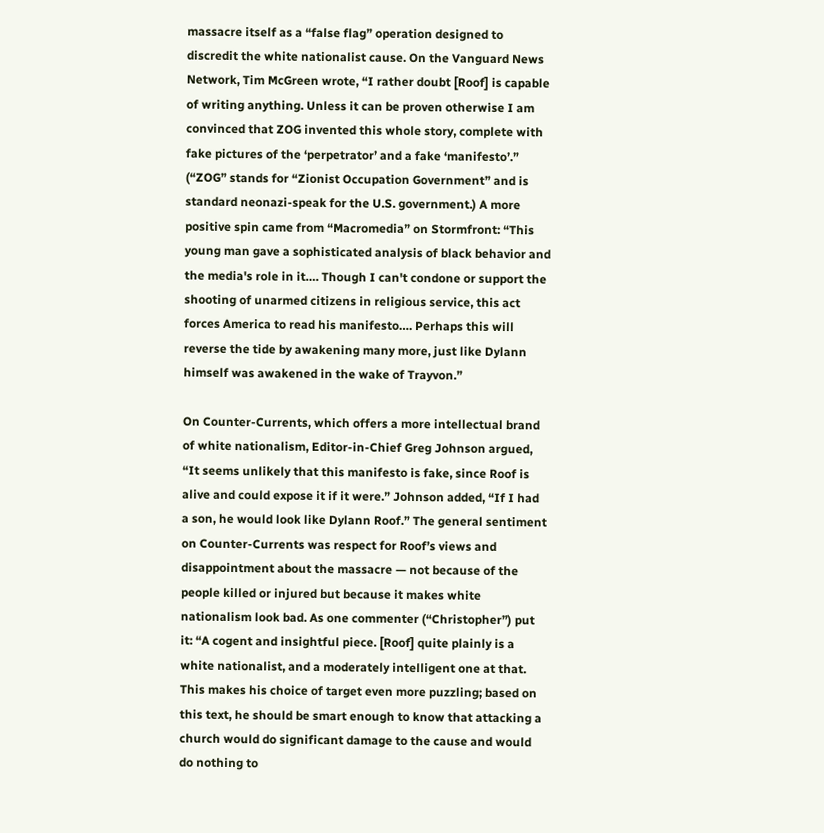massacre itself as a “false flag” operation designed to discredit the white nationalist cause. On the Vanguard News Network, Tim McGreen wrote, “I rather doubt [Roof] is capable of writing anything. Unless it can be proven otherwise I am convinced that ZOG invented this whole story, complete with fake pictures of the ‘perpetrator’ and a fake ‘manifesto’.” (“ZOG” stands for “Zionist Occupation Government” and is standard neonazi-speak for the U.S. government.) A more positive spin came from “Macromedia” on Stormfront: “This young man gave a sophisticated analysis of black behavior and the media's role in it…. Though I can't condone or support the shooting of unarmed citizens in religious service, this act forces America to read his manifesto…. Perhaps this will reverse the tide by awakening many more, just like Dylann himself was awakened in the wake of Trayvon.”

On Counter-Currents, which offers a more intellectual brand of white nationalism, Editor-in-Chief Greg Johnson argued, “It seems unlikely that this manifesto is fake, since Roof is alive and could expose it if it were.” Johnson added, “If I had a son, he would look like Dylann Roof.” The general sentiment on Counter-Currents was respect for Roof’s views and disappointment about the massacre — not because of the people killed or injured but because it makes white nationalism look bad. As one commenter (“Christopher”) put it: “A cogent and insightful piece. [Roof] quite plainly is a white nationalist, and a moderately intelligent one at that. This makes his choice of target even more puzzling; based on this text, he should be smart enough to know that attacking a church would do significant damage to the cause and would do nothing to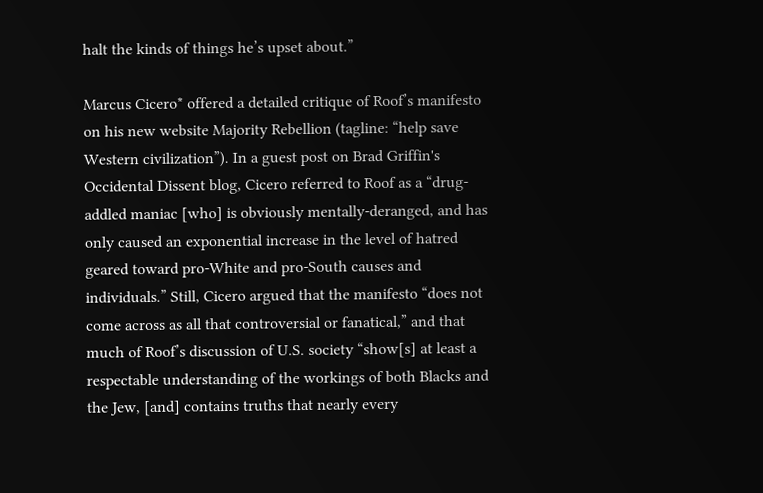halt the kinds of things he’s upset about.”

Marcus Cicero* offered a detailed critique of Roof’s manifesto on his new website Majority Rebellion (tagline: “help save Western civilization”). In a guest post on Brad Griffin's Occidental Dissent blog, Cicero referred to Roof as a “drug-addled maniac [who] is obviously mentally-deranged, and has only caused an exponential increase in the level of hatred geared toward pro-White and pro-South causes and individuals.” Still, Cicero argued that the manifesto “does not come across as all that controversial or fanatical,” and that much of Roof’s discussion of U.S. society “show[s] at least a respectable understanding of the workings of both Blacks and the Jew, [and] contains truths that nearly every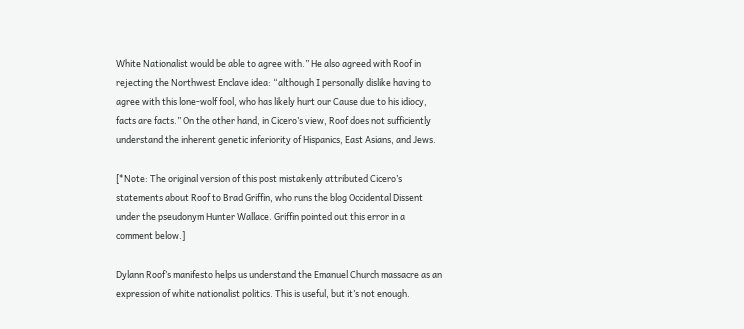White Nationalist would be able to agree with.” He also agreed with Roof in rejecting the Northwest Enclave idea: “although I personally dislike having to agree with this lone-wolf fool, who has likely hurt our Cause due to his idiocy, facts are facts.” On the other hand, in Cicero’s view, Roof does not sufficiently understand the inherent genetic inferiority of Hispanics, East Asians, and Jews.

[*Note: The original version of this post mistakenly attributed Cicero’s statements about Roof to Brad Griffin, who runs the blog Occidental Dissent under the pseudonym Hunter Wallace. Griffin pointed out this error in a comment below.]

Dylann Roof’s manifesto helps us understand the Emanuel Church massacre as an expression of white nationalist politics. This is useful, but it’s not enough.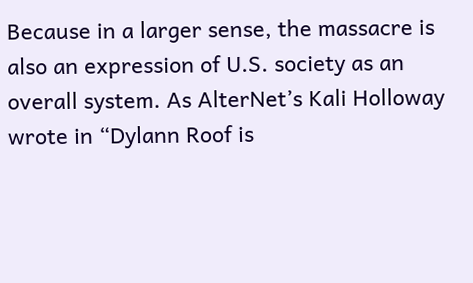Because in a larger sense, the massacre is also an expression of U.S. society as an overall system. As AlterNet’s Kali Holloway wrote in “Dylann Roof is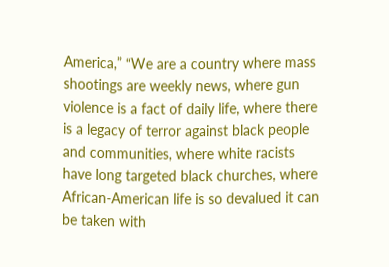America,” “We are a country where mass shootings are weekly news, where gun violence is a fact of daily life, where there is a legacy of terror against black people and communities, where white racists have long targeted black churches, where African-American life is so devalued it can be taken with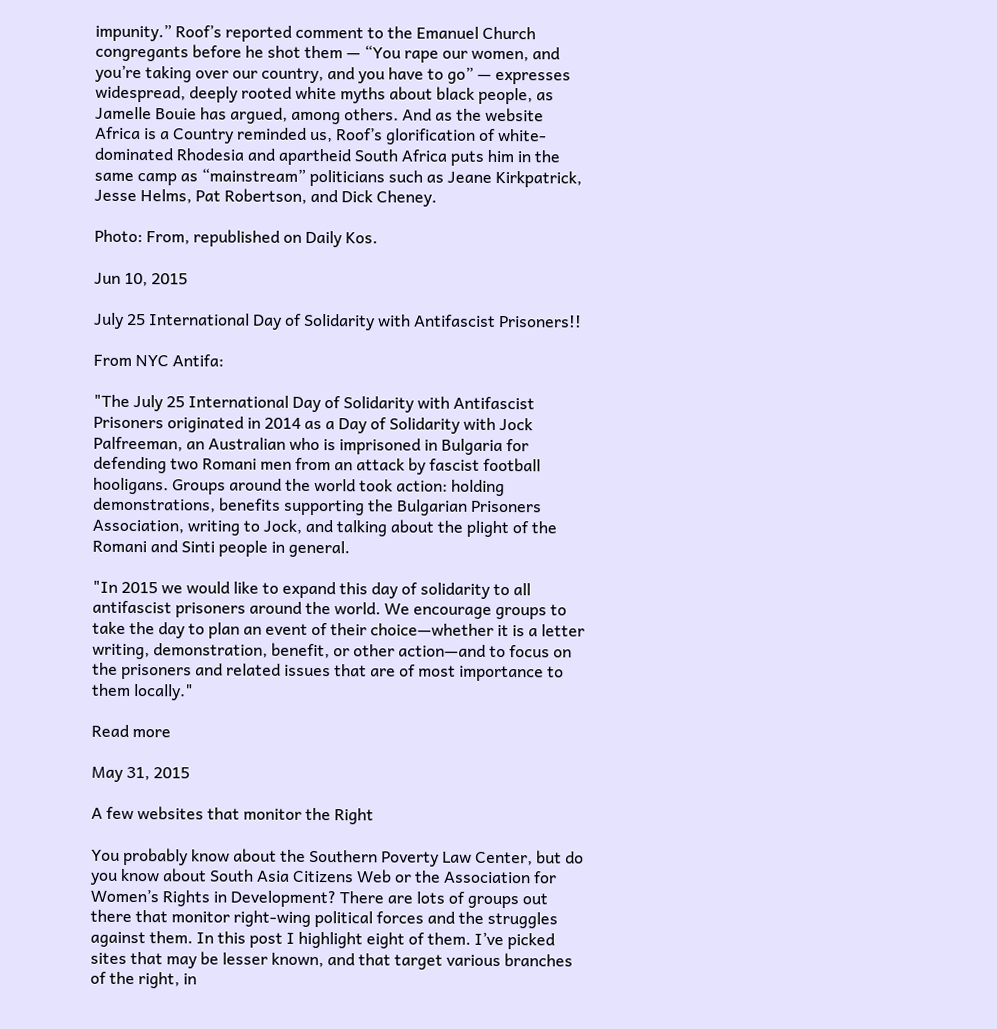impunity.” Roof’s reported comment to the Emanuel Church congregants before he shot them — “You rape our women, and you’re taking over our country, and you have to go” — expresses widespread, deeply rooted white myths about black people, as Jamelle Bouie has argued, among others. And as the website Africa is a Country reminded us, Roof’s glorification of white-dominated Rhodesia and apartheid South Africa puts him in the same camp as “mainstream” politicians such as Jeane Kirkpatrick, Jesse Helms, Pat Robertson, and Dick Cheney.

Photo: From, republished on Daily Kos.

Jun 10, 2015

July 25 International Day of Solidarity with Antifascist Prisoners!!

From NYC Antifa:

"The July 25 International Day of Solidarity with Antifascist Prisoners originated in 2014 as a Day of Solidarity with Jock Palfreeman, an Australian who is imprisoned in Bulgaria for defending two Romani men from an attack by fascist football hooligans. Groups around the world took action: holding demonstrations, benefits supporting the Bulgarian Prisoners Association, writing to Jock, and talking about the plight of the Romani and Sinti people in general.

"In 2015 we would like to expand this day of solidarity to all antifascist prisoners around the world. We encourage groups to take the day to plan an event of their choice—whether it is a letter writing, demonstration, benefit, or other action—and to focus on the prisoners and related issues that are of most importance to them locally."

Read more

May 31, 2015

A few websites that monitor the Right

You probably know about the Southern Poverty Law Center, but do you know about South Asia Citizens Web or the Association for Women’s Rights in Development? There are lots of groups out there that monitor right-wing political forces and the struggles against them. In this post I highlight eight of them. I’ve picked sites that may be lesser known, and that target various branches of the right, in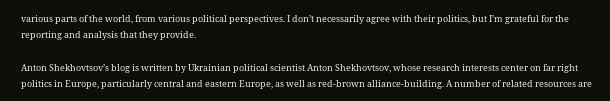various parts of the world, from various political perspectives. I don’t necessarily agree with their politics, but I’m grateful for the reporting and analysis that they provide.

Anton Shekhovtsov’s blog is written by Ukrainian political scientist Anton Shekhovtsov, whose research interests center on far right politics in Europe, particularly central and eastern Europe, as well as red-brown alliance-building. A number of related resources are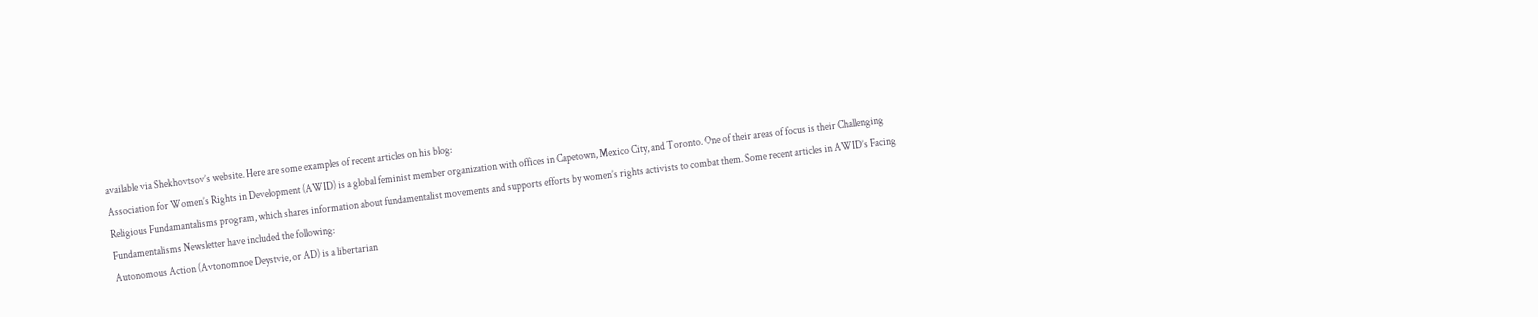available via Shekhovtsov’s website. Here are some examples of recent articles on his blog:
Association for Women’s Rights in Development (AWID) is a global feminist member organization with offices in Capetown, Mexico City, and Toronto. One of their areas of focus is their Challenging Religious Fundamantalisms program, which shares information about fundamentalist movements and supports efforts by women’s rights activists to combat them. Some recent articles in AWID’s Facing Fundamentalisms Newsletter have included the following:
Autonomous Action (Avtonomnoe Deystvie, or AD) is a libertarian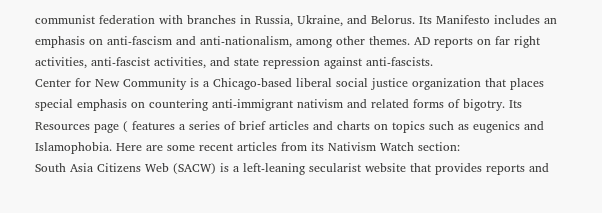communist federation with branches in Russia, Ukraine, and Belorus. Its Manifesto includes an emphasis on anti-fascism and anti-nationalism, among other themes. AD reports on far right activities, anti-fascist activities, and state repression against anti-fascists.
Center for New Community is a Chicago-based liberal social justice organization that places special emphasis on countering anti-immigrant nativism and related forms of bigotry. Its Resources page ( features a series of brief articles and charts on topics such as eugenics and Islamophobia. Here are some recent articles from its Nativism Watch section:
South Asia Citizens Web (SACW) is a left-leaning secularist website that provides reports and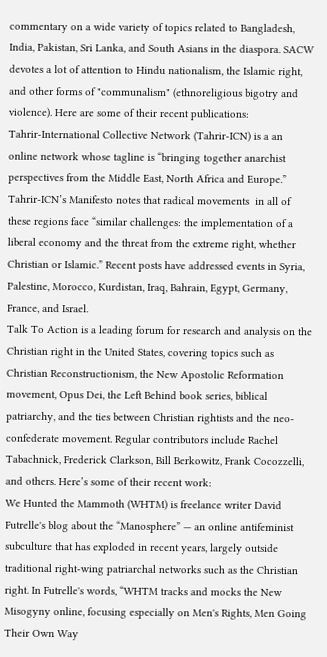commentary on a wide variety of topics related to Bangladesh, India, Pakistan, Sri Lanka, and South Asians in the diaspora. SACW devotes a lot of attention to Hindu nationalism, the Islamic right, and other forms of "communalism" (ethnoreligious bigotry and violence). Here are some of their recent publications:
Tahrir-International Collective Network (Tahrir-ICN) is a an online network whose tagline is “bringing together anarchist perspectives from the Middle East, North Africa and Europe.” Tahrir-ICN’s Manifesto notes that radical movements  in all of these regions face “similar challenges: the implementation of a liberal economy and the threat from the extreme right, whether Christian or Islamic.” Recent posts have addressed events in Syria, Palestine, Morocco, Kurdistan, Iraq, Bahrain, Egypt, Germany, France, and Israel.
Talk To Action is a leading forum for research and analysis on the Christian right in the United States, covering topics such as Christian Reconstructionism, the New Apostolic Reformation movement, Opus Dei, the Left Behind book series, biblical patriarchy, and the ties between Christian rightists and the neo-confederate movement. Regular contributors include Rachel Tabachnick, Frederick Clarkson, Bill Berkowitz, Frank Cocozzelli, and others. Here’s some of their recent work:
We Hunted the Mammoth (WHTM) is freelance writer David Futrelle's blog about the “Manosphere” — an online antifeminist subculture that has exploded in recent years, largely outside traditional right-wing patriarchal networks such as the Christian right. In Futrelle's words, “WHTM tracks and mocks the New Misogyny online, focusing especially on Men's Rights, Men Going Their Own Way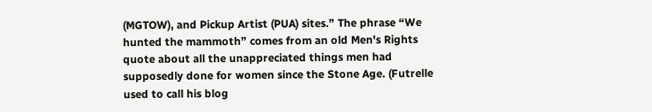(MGTOW), and Pickup Artist (PUA) sites.” The phrase “We hunted the mammoth” comes from an old Men's Rights quote about all the unappreciated things men had supposedly done for women since the Stone Age. (Futrelle used to call his blog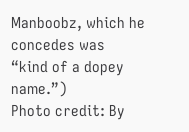Manboobz, which he concedes was “kind of a dopey name.”)
Photo credit: By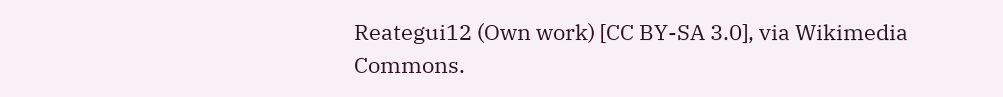Reategui12 (Own work) [CC BY-SA 3.0], via Wikimedia Commons.